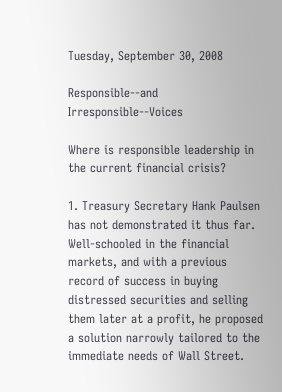Tuesday, September 30, 2008

Responsible--and Irresponsible--Voices

Where is responsible leadership in the current financial crisis?

1. Treasury Secretary Hank Paulsen has not demonstrated it thus far. Well-schooled in the financial markets, and with a previous record of success in buying distressed securities and selling them later at a profit, he proposed a solution narrowly tailored to the immediate needs of Wall Street.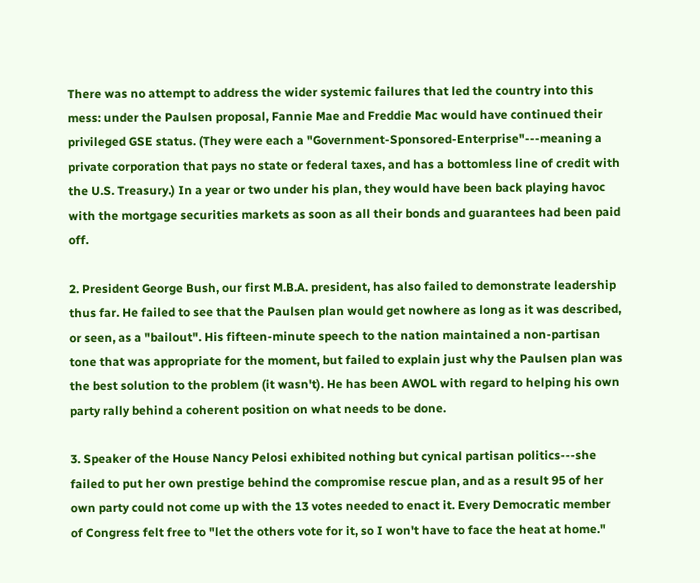There was no attempt to address the wider systemic failures that led the country into this mess: under the Paulsen proposal, Fannie Mae and Freddie Mac would have continued their privileged GSE status. (They were each a "Government-Sponsored-Enterprise"---meaning a private corporation that pays no state or federal taxes, and has a bottomless line of credit with the U.S. Treasury.) In a year or two under his plan, they would have been back playing havoc with the mortgage securities markets as soon as all their bonds and guarantees had been paid off.

2. President George Bush, our first M.B.A. president, has also failed to demonstrate leadership thus far. He failed to see that the Paulsen plan would get nowhere as long as it was described, or seen, as a "bailout". His fifteen-minute speech to the nation maintained a non-partisan tone that was appropriate for the moment, but failed to explain just why the Paulsen plan was the best solution to the problem (it wasn't). He has been AWOL with regard to helping his own party rally behind a coherent position on what needs to be done.

3. Speaker of the House Nancy Pelosi exhibited nothing but cynical partisan politics---she failed to put her own prestige behind the compromise rescue plan, and as a result 95 of her own party could not come up with the 13 votes needed to enact it. Every Democratic member of Congress felt free to "let the others vote for it, so I won't have to face the heat at home."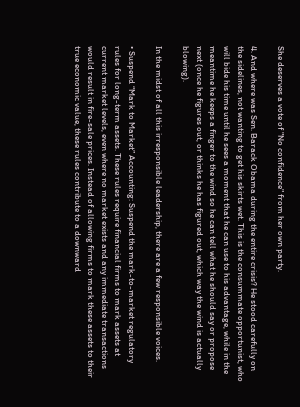She deserves a vote of "No confidence" from her own party.

4. And where was Sen. Barack Obama during the entire crisis? He stood carefully on the sidelines, not wanting to get his skirts wet. This is the consummate opportunist, who will bide his time until he sees a moment that he can use to his advantage, while in the meantime he keeps a finger to the wind so he can tell what he should say or propose next (once he figures out, or thinks he has figured out, which way the wind is actually blowing).

In the midst of all this irresponsible leadership, there are a few responsible voices.

• Suspend “Mark to Market” Accounting: Suspend the mark-to-market regulatory rules for long-term assets. These rules require financial firms to mark assets at current market levels, even where no market exists and any immediate transactions would result in fire-sale prices. Instead of allowing firms to mark these assets to their true economic value, these rules contribute to a downward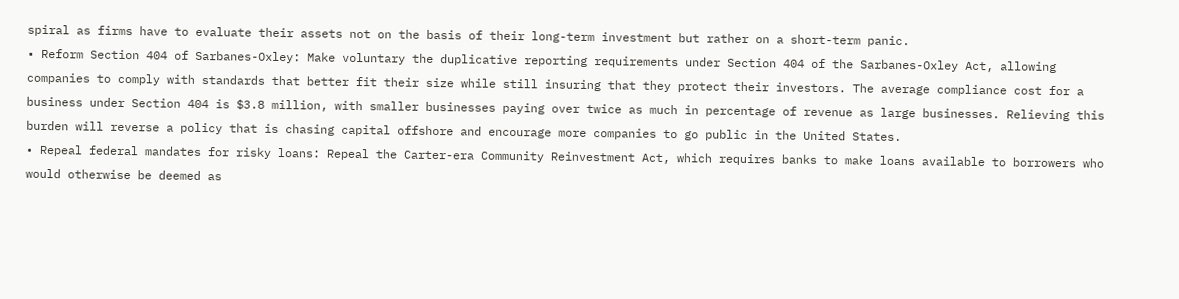spiral as firms have to evaluate their assets not on the basis of their long-term investment but rather on a short-term panic.
• Reform Section 404 of Sarbanes-Oxley: Make voluntary the duplicative reporting requirements under Section 404 of the Sarbanes-Oxley Act, allowing companies to comply with standards that better fit their size while still insuring that they protect their investors. The average compliance cost for a business under Section 404 is $3.8 million, with smaller businesses paying over twice as much in percentage of revenue as large businesses. Relieving this burden will reverse a policy that is chasing capital offshore and encourage more companies to go public in the United States.
• Repeal federal mandates for risky loans: Repeal the Carter-era Community Reinvestment Act, which requires banks to make loans available to borrowers who would otherwise be deemed as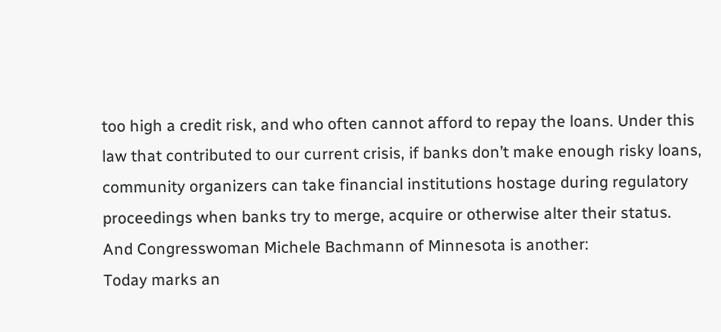too high a credit risk, and who often cannot afford to repay the loans. Under this law that contributed to our current crisis, if banks don’t make enough risky loans, community organizers can take financial institutions hostage during regulatory proceedings when banks try to merge, acquire or otherwise alter their status.
And Congresswoman Michele Bachmann of Minnesota is another:
Today marks an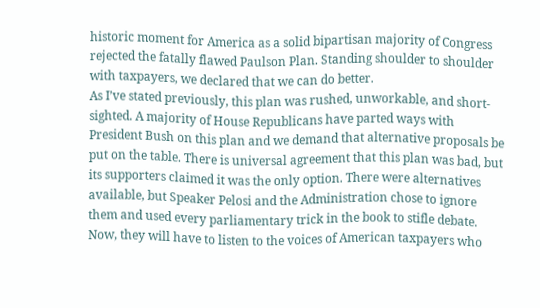historic moment for America as a solid bipartisan majority of Congress rejected the fatally flawed Paulson Plan. Standing shoulder to shoulder with taxpayers, we declared that we can do better.
As I’ve stated previously, this plan was rushed, unworkable, and short-sighted. A majority of House Republicans have parted ways with President Bush on this plan and we demand that alternative proposals be put on the table. There is universal agreement that this plan was bad, but its supporters claimed it was the only option. There were alternatives available, but Speaker Pelosi and the Administration chose to ignore them and used every parliamentary trick in the book to stifle debate. Now, they will have to listen to the voices of American taxpayers who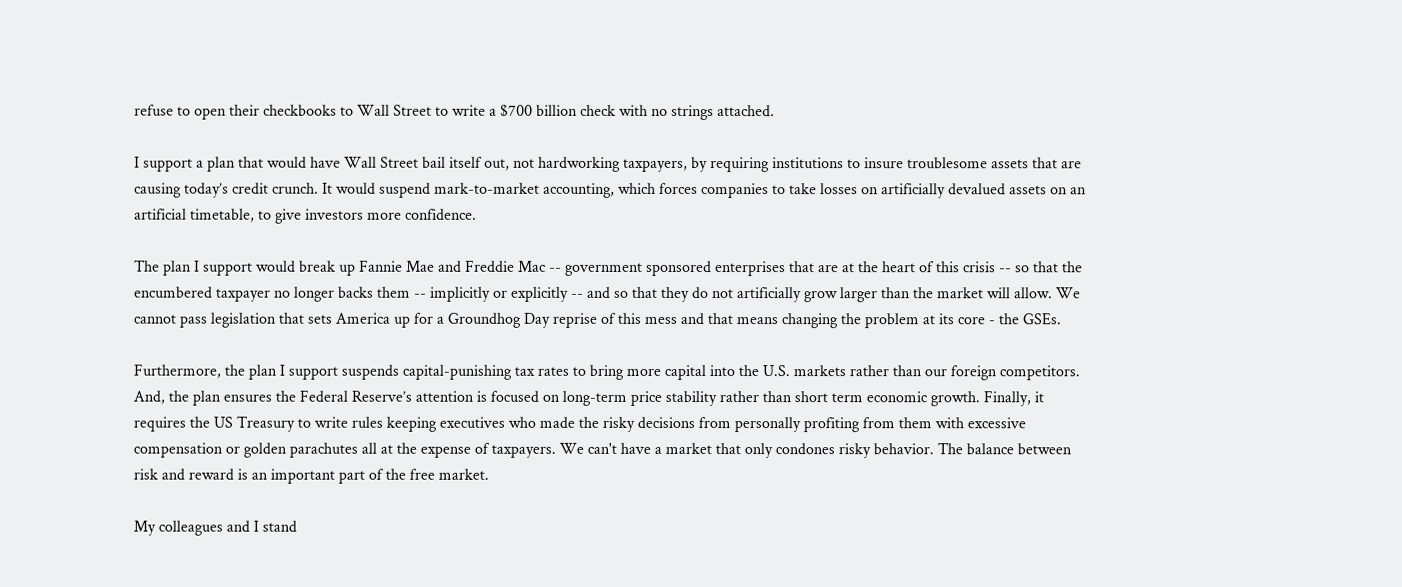refuse to open their checkbooks to Wall Street to write a $700 billion check with no strings attached.

I support a plan that would have Wall Street bail itself out, not hardworking taxpayers, by requiring institutions to insure troublesome assets that are causing today’s credit crunch. It would suspend mark-to-market accounting, which forces companies to take losses on artificially devalued assets on an artificial timetable, to give investors more confidence.

The plan I support would break up Fannie Mae and Freddie Mac -- government sponsored enterprises that are at the heart of this crisis -- so that the encumbered taxpayer no longer backs them -- implicitly or explicitly -- and so that they do not artificially grow larger than the market will allow. We cannot pass legislation that sets America up for a Groundhog Day reprise of this mess and that means changing the problem at its core - the GSEs.

Furthermore, the plan I support suspends capital-punishing tax rates to bring more capital into the U.S. markets rather than our foreign competitors. And, the plan ensures the Federal Reserve’s attention is focused on long-term price stability rather than short term economic growth. Finally, it requires the US Treasury to write rules keeping executives who made the risky decisions from personally profiting from them with excessive compensation or golden parachutes all at the expense of taxpayers. We can't have a market that only condones risky behavior. The balance between risk and reward is an important part of the free market.

My colleagues and I stand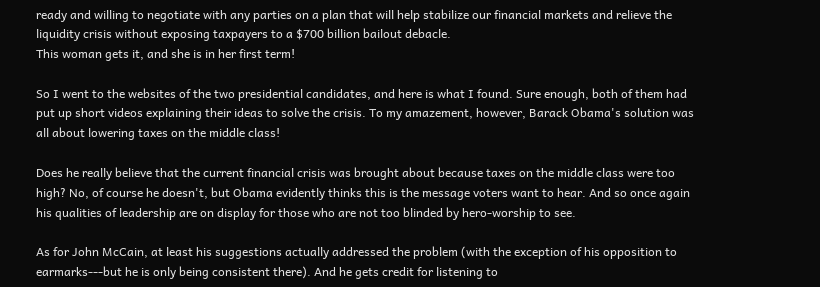ready and willing to negotiate with any parties on a plan that will help stabilize our financial markets and relieve the liquidity crisis without exposing taxpayers to a $700 billion bailout debacle.
This woman gets it, and she is in her first term!

So I went to the websites of the two presidential candidates, and here is what I found. Sure enough, both of them had put up short videos explaining their ideas to solve the crisis. To my amazement, however, Barack Obama's solution was all about lowering taxes on the middle class!

Does he really believe that the current financial crisis was brought about because taxes on the middle class were too high? No, of course he doesn't, but Obama evidently thinks this is the message voters want to hear. And so once again his qualities of leadership are on display for those who are not too blinded by hero-worship to see.

As for John McCain, at least his suggestions actually addressed the problem (with the exception of his opposition to earmarks---but he is only being consistent there). And he gets credit for listening to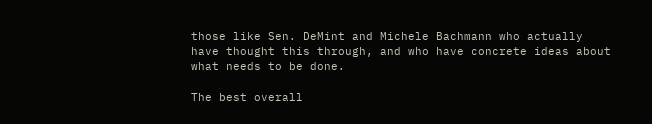those like Sen. DeMint and Michele Bachmann who actually have thought this through, and who have concrete ideas about what needs to be done.

The best overall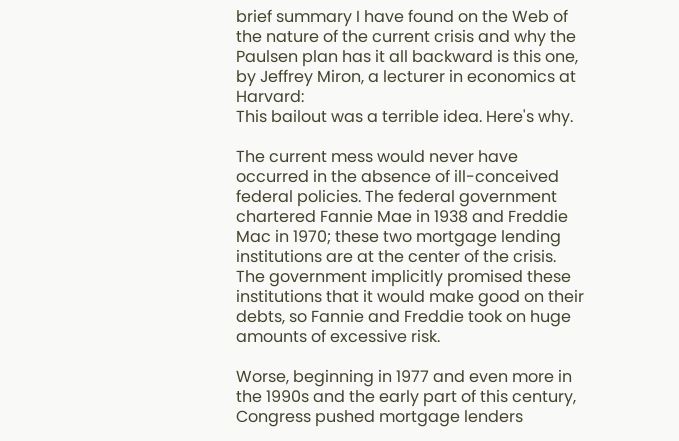brief summary I have found on the Web of the nature of the current crisis and why the Paulsen plan has it all backward is this one, by Jeffrey Miron, a lecturer in economics at Harvard:
This bailout was a terrible idea. Here's why.

The current mess would never have occurred in the absence of ill-conceived federal policies. The federal government chartered Fannie Mae in 1938 and Freddie Mac in 1970; these two mortgage lending institutions are at the center of the crisis. The government implicitly promised these institutions that it would make good on their debts, so Fannie and Freddie took on huge amounts of excessive risk.

Worse, beginning in 1977 and even more in the 1990s and the early part of this century, Congress pushed mortgage lenders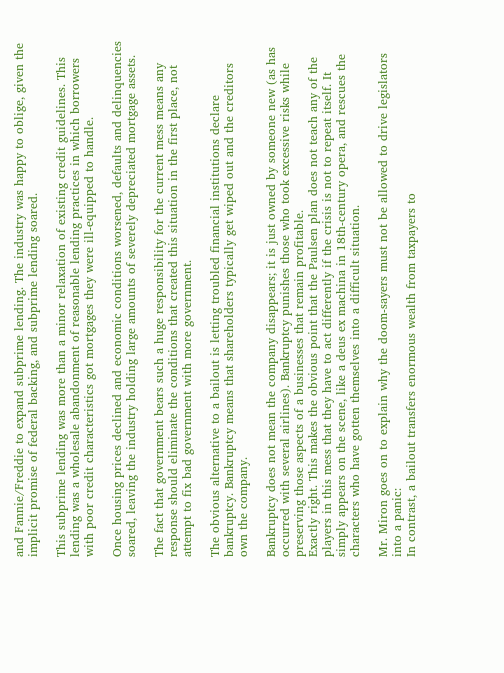and Fannie/Freddie to expand subprime lending. The industry was happy to oblige, given the implicit promise of federal backing, and subprime lending soared.

This subprime lending was more than a minor relaxation of existing credit guidelines. This lending was a wholesale abandonment of reasonable lending practices in which borrowers with poor credit characteristics got mortgages they were ill-equipped to handle.

Once housing prices declined and economic conditions worsened, defaults and delinquencies soared, leaving the industry holding large amounts of severely depreciated mortgage assets.

The fact that government bears such a huge responsibility for the current mess means any response should eliminate the conditions that created this situation in the first place, not attempt to fix bad government with more government.

The obvious alternative to a bailout is letting troubled financial institutions declare bankruptcy. Bankruptcy means that shareholders typically get wiped out and the creditors own the company.

Bankruptcy does not mean the company disappears; it is just owned by someone new (as has occurred with several airlines). Bankruptcy punishes those who took excessive risks while preserving those aspects of a businesses that remain profitable.
Exactly right. This makes the obvious point that the Paulsen plan does not teach any of the players in this mess that they have to act differently if the crisis is not to repeat itself. It simply appears on the scene, like a deus ex machina in 18th-century opera, and rescues the characters who have gotten themselves into a difficult situation.

Mr. Miron goes on to explain why the doom-sayers must not be allowed to drive legislators into a panic:
In contrast, a bailout transfers enormous wealth from taxpayers to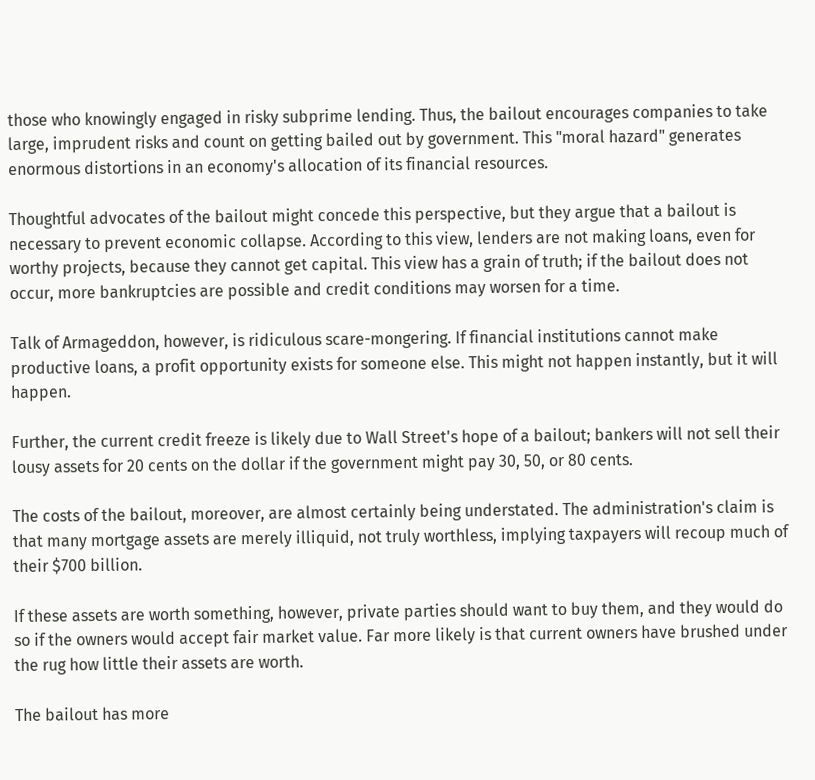those who knowingly engaged in risky subprime lending. Thus, the bailout encourages companies to take large, imprudent risks and count on getting bailed out by government. This "moral hazard" generates enormous distortions in an economy's allocation of its financial resources.

Thoughtful advocates of the bailout might concede this perspective, but they argue that a bailout is necessary to prevent economic collapse. According to this view, lenders are not making loans, even for worthy projects, because they cannot get capital. This view has a grain of truth; if the bailout does not occur, more bankruptcies are possible and credit conditions may worsen for a time.

Talk of Armageddon, however, is ridiculous scare-mongering. If financial institutions cannot make productive loans, a profit opportunity exists for someone else. This might not happen instantly, but it will happen.

Further, the current credit freeze is likely due to Wall Street's hope of a bailout; bankers will not sell their lousy assets for 20 cents on the dollar if the government might pay 30, 50, or 80 cents.

The costs of the bailout, moreover, are almost certainly being understated. The administration's claim is that many mortgage assets are merely illiquid, not truly worthless, implying taxpayers will recoup much of their $700 billion.

If these assets are worth something, however, private parties should want to buy them, and they would do so if the owners would accept fair market value. Far more likely is that current owners have brushed under the rug how little their assets are worth.

The bailout has more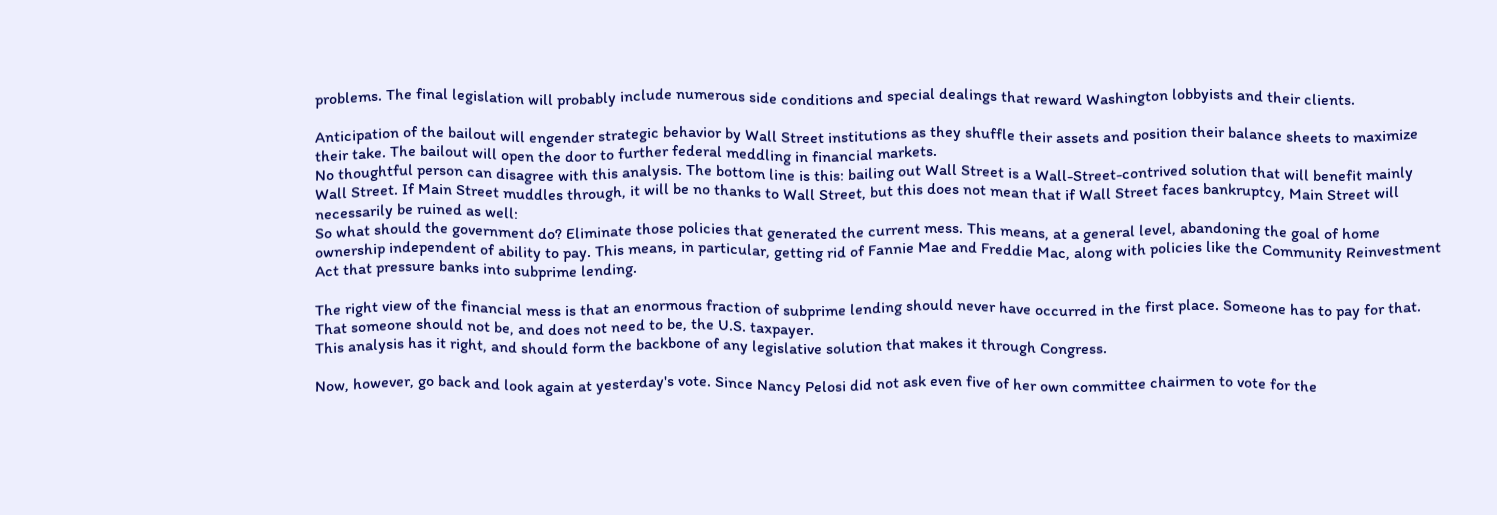problems. The final legislation will probably include numerous side conditions and special dealings that reward Washington lobbyists and their clients.

Anticipation of the bailout will engender strategic behavior by Wall Street institutions as they shuffle their assets and position their balance sheets to maximize their take. The bailout will open the door to further federal meddling in financial markets.
No thoughtful person can disagree with this analysis. The bottom line is this: bailing out Wall Street is a Wall-Street-contrived solution that will benefit mainly Wall Street. If Main Street muddles through, it will be no thanks to Wall Street, but this does not mean that if Wall Street faces bankruptcy, Main Street will necessarily be ruined as well:
So what should the government do? Eliminate those policies that generated the current mess. This means, at a general level, abandoning the goal of home ownership independent of ability to pay. This means, in particular, getting rid of Fannie Mae and Freddie Mac, along with policies like the Community Reinvestment Act that pressure banks into subprime lending.

The right view of the financial mess is that an enormous fraction of subprime lending should never have occurred in the first place. Someone has to pay for that. That someone should not be, and does not need to be, the U.S. taxpayer.
This analysis has it right, and should form the backbone of any legislative solution that makes it through Congress.

Now, however, go back and look again at yesterday's vote. Since Nancy Pelosi did not ask even five of her own committee chairmen to vote for the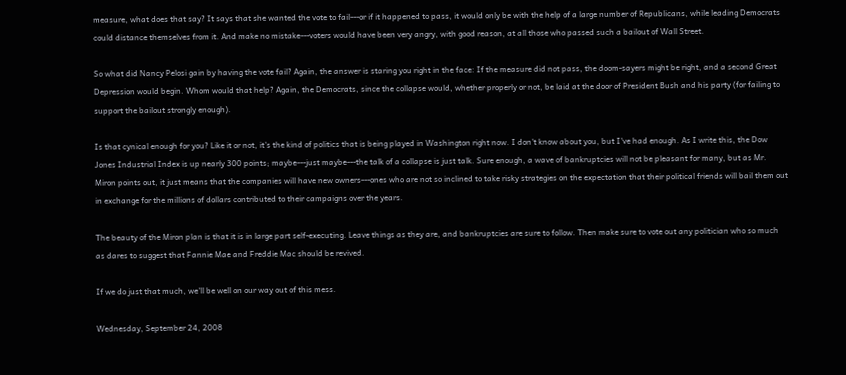measure, what does that say? It says that she wanted the vote to fail---or if it happened to pass, it would only be with the help of a large number of Republicans, while leading Democrats could distance themselves from it. And make no mistake---voters would have been very angry, with good reason, at all those who passed such a bailout of Wall Street.

So what did Nancy Pelosi gain by having the vote fail? Again, the answer is staring you right in the face: If the measure did not pass, the doom-sayers might be right, and a second Great Depression would begin. Whom would that help? Again, the Democrats, since the collapse would, whether properly or not, be laid at the door of President Bush and his party (for failing to support the bailout strongly enough).

Is that cynical enough for you? Like it or not, it's the kind of politics that is being played in Washington right now. I don't know about you, but I've had enough. As I write this, the Dow Jones Industrial Index is up nearly 300 points; maybe---just maybe---the talk of a collapse is just talk. Sure enough, a wave of bankruptcies will not be pleasant for many, but as Mr. Miron points out, it just means that the companies will have new owners---ones who are not so inclined to take risky strategies on the expectation that their political friends will bail them out in exchange for the millions of dollars contributed to their campaigns over the years.

The beauty of the Miron plan is that it is in large part self-executing. Leave things as they are, and bankruptcies are sure to follow. Then make sure to vote out any politician who so much as dares to suggest that Fannie Mae and Freddie Mac should be revived.

If we do just that much, we'll be well on our way out of this mess.

Wednesday, September 24, 2008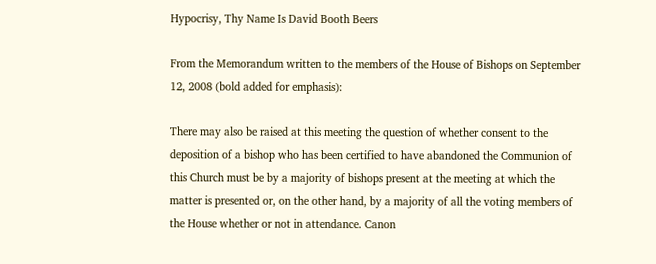Hypocrisy, Thy Name Is David Booth Beers

From the Memorandum written to the members of the House of Bishops on September 12, 2008 (bold added for emphasis):

There may also be raised at this meeting the question of whether consent to the deposition of a bishop who has been certified to have abandoned the Communion of this Church must be by a majority of bishops present at the meeting at which the matter is presented or, on the other hand, by a majority of all the voting members of the House whether or not in attendance. Canon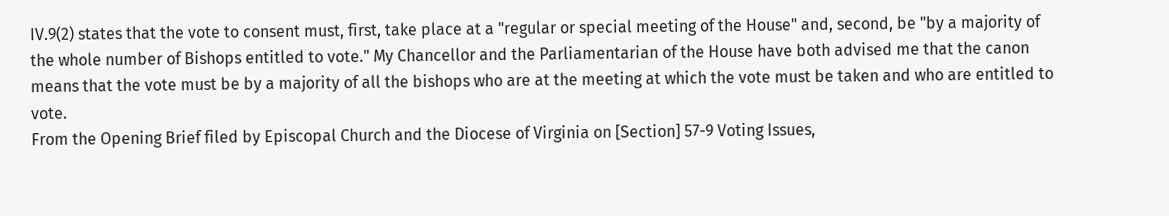IV.9(2) states that the vote to consent must, first, take place at a "regular or special meeting of the House" and, second, be "by a majority of the whole number of Bishops entitled to vote." My Chancellor and the Parliamentarian of the House have both advised me that the canon means that the vote must be by a majority of all the bishops who are at the meeting at which the vote must be taken and who are entitled to vote.
From the Opening Brief filed by Episcopal Church and the Diocese of Virginia on [Section] 57-9 Voting Issues,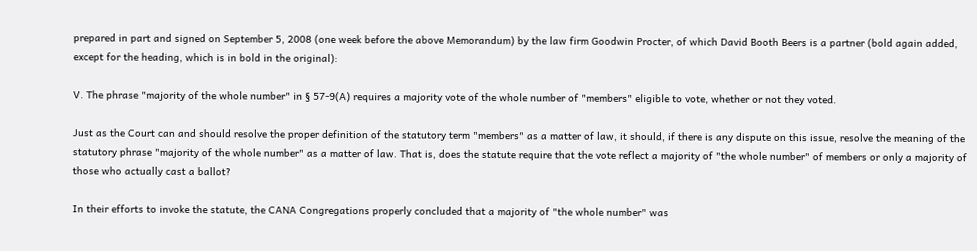prepared in part and signed on September 5, 2008 (one week before the above Memorandum) by the law firm Goodwin Procter, of which David Booth Beers is a partner (bold again added, except for the heading, which is in bold in the original):

V. The phrase "majority of the whole number" in § 57-9(A) requires a majority vote of the whole number of "members" eligible to vote, whether or not they voted.

Just as the Court can and should resolve the proper definition of the statutory term "members" as a matter of law, it should, if there is any dispute on this issue, resolve the meaning of the statutory phrase "majority of the whole number" as a matter of law. That is, does the statute require that the vote reflect a majority of "the whole number" of members or only a majority of those who actually cast a ballot?

In their efforts to invoke the statute, the CANA Congregations properly concluded that a majority of "the whole number" was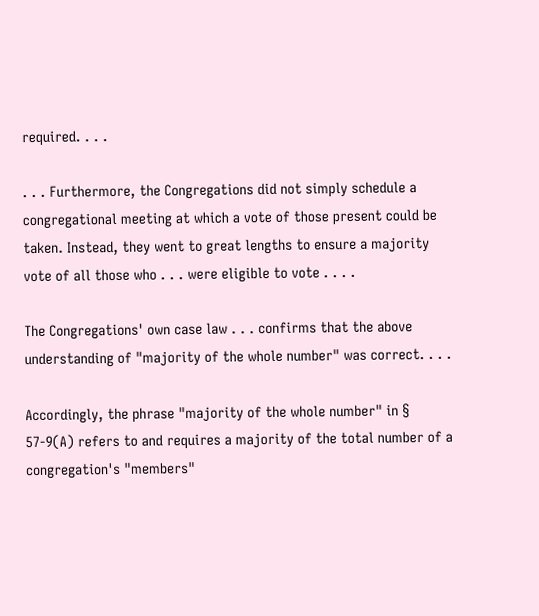required. . . .

. . . Furthermore, the Congregations did not simply schedule a congregational meeting at which a vote of those present could be taken. Instead, they went to great lengths to ensure a majority vote of all those who . . . were eligible to vote . . . .

The Congregations' own case law . . . confirms that the above understanding of "majority of the whole number" was correct. . . .

Accordingly, the phrase "majority of the whole number" in § 57-9(A) refers to and requires a majority of the total number of a congregation's "members"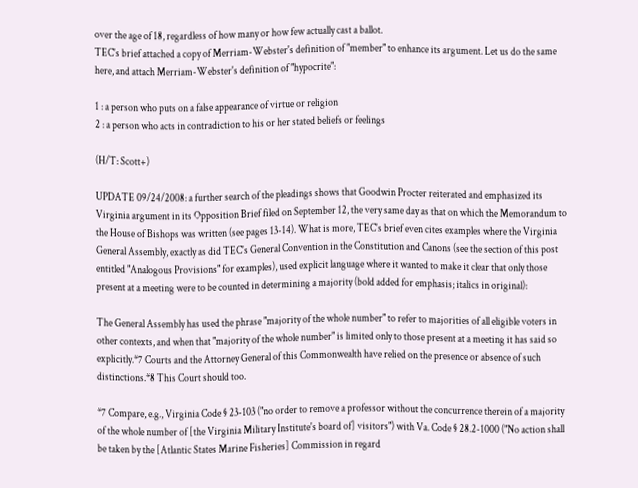over the age of 18, regardless of how many or how few actually cast a ballot.
TEC's brief attached a copy of Merriam-Webster's definition of "member" to enhance its argument. Let us do the same here, and attach Merriam-Webster's definition of "hypocrite":

1 : a person who puts on a false appearance of virtue or religion
2 : a person who acts in contradiction to his or her stated beliefs or feelings

(H/T: Scott+)

UPDATE 09/24/2008: a further search of the pleadings shows that Goodwin Procter reiterated and emphasized its Virginia argument in its Opposition Brief filed on September 12, the very same day as that on which the Memorandum to the House of Bishops was written (see pages 13-14). What is more, TEC's brief even cites examples where the Virginia General Assembly, exactly as did TEC's General Convention in the Constitution and Canons (see the section of this post entitled "Analogous Provisions" for examples), used explicit language where it wanted to make it clear that only those present at a meeting were to be counted in determining a majority (bold added for emphasis; italics in original):

The General Assembly has used the phrase "majority of the whole number" to refer to majorities of all eligible voters in other contexts, and when that "majority of the whole number" is limited only to those present at a meeting it has said so explicitly.*7 Courts and the Attorney General of this Commonwealth have relied on the presence or absence of such distinctions.*8 This Court should too.

*7 Compare, e.g., Virginia Code § 23-103 ("no order to remove a professor without the concurrence therein of a majority of the whole number of [the Virginia Military Institute's board of] visitors") with Va. Code § 28.2-1000 ("No action shall be taken by the [Atlantic States Marine Fisheries] Commission in regard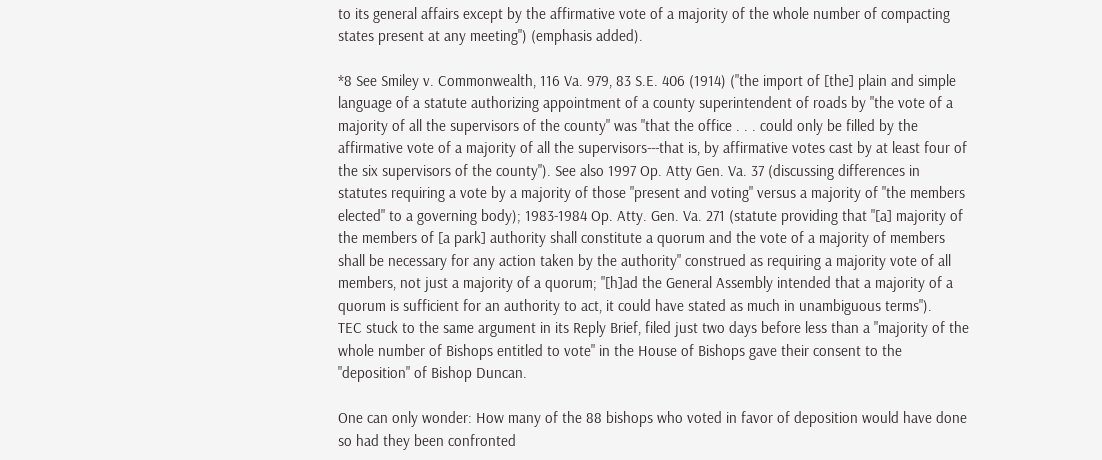to its general affairs except by the affirmative vote of a majority of the whole number of compacting states present at any meeting") (emphasis added).

*8 See Smiley v. Commonwealth, 116 Va. 979, 83 S.E. 406 (1914) ("the import of [the] plain and simple language of a statute authorizing appointment of a county superintendent of roads by "the vote of a majority of all the supervisors of the county" was "that the office . . . could only be filled by the affirmative vote of a majority of all the supervisors---that is, by affirmative votes cast by at least four of the six supervisors of the county"). See also 1997 Op. Atty Gen. Va. 37 (discussing differences in statutes requiring a vote by a majority of those "present and voting" versus a majority of "the members elected" to a governing body); 1983-1984 Op. Atty. Gen. Va. 271 (statute providing that "[a] majority of the members of [a park] authority shall constitute a quorum and the vote of a majority of members shall be necessary for any action taken by the authority" construed as requiring a majority vote of all members, not just a majority of a quorum; "[h]ad the General Assembly intended that a majority of a quorum is sufficient for an authority to act, it could have stated as much in unambiguous terms").
TEC stuck to the same argument in its Reply Brief, filed just two days before less than a "majority of the whole number of Bishops entitled to vote" in the House of Bishops gave their consent to the "deposition" of Bishop Duncan.

One can only wonder: How many of the 88 bishops who voted in favor of deposition would have done so had they been confronted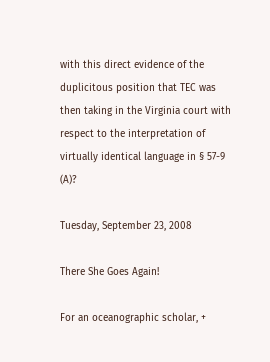with this direct evidence of the duplicitous position that TEC was then taking in the Virginia court with respect to the interpretation of virtually identical language in § 57-9 (A)?

Tuesday, September 23, 2008

There She Goes Again!

For an oceanographic scholar, +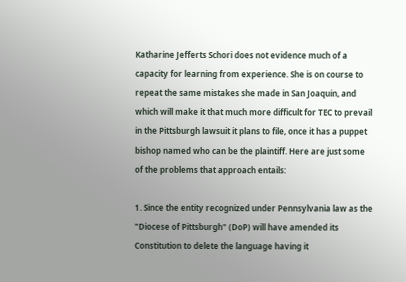Katharine Jefferts Schori does not evidence much of a capacity for learning from experience. She is on course to repeat the same mistakes she made in San Joaquin, and which will make it that much more difficult for TEC to prevail in the Pittsburgh lawsuit it plans to file, once it has a puppet bishop named who can be the plaintiff. Here are just some of the problems that approach entails:

1. Since the entity recognized under Pennsylvania law as the "Diocese of Pittsburgh" (DoP) will have amended its Constitution to delete the language having it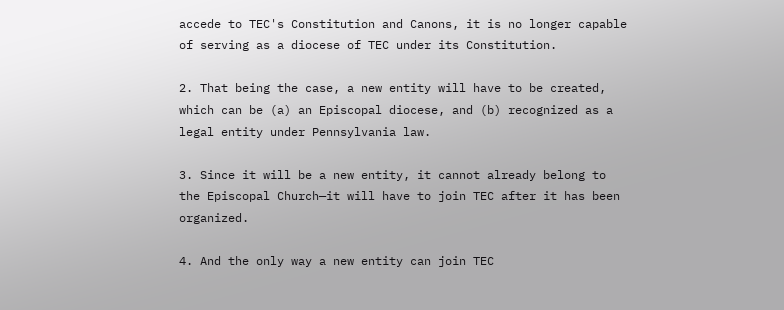accede to TEC's Constitution and Canons, it is no longer capable of serving as a diocese of TEC under its Constitution.

2. That being the case, a new entity will have to be created, which can be (a) an Episcopal diocese, and (b) recognized as a legal entity under Pennsylvania law.

3. Since it will be a new entity, it cannot already belong to the Episcopal Church—it will have to join TEC after it has been organized.

4. And the only way a new entity can join TEC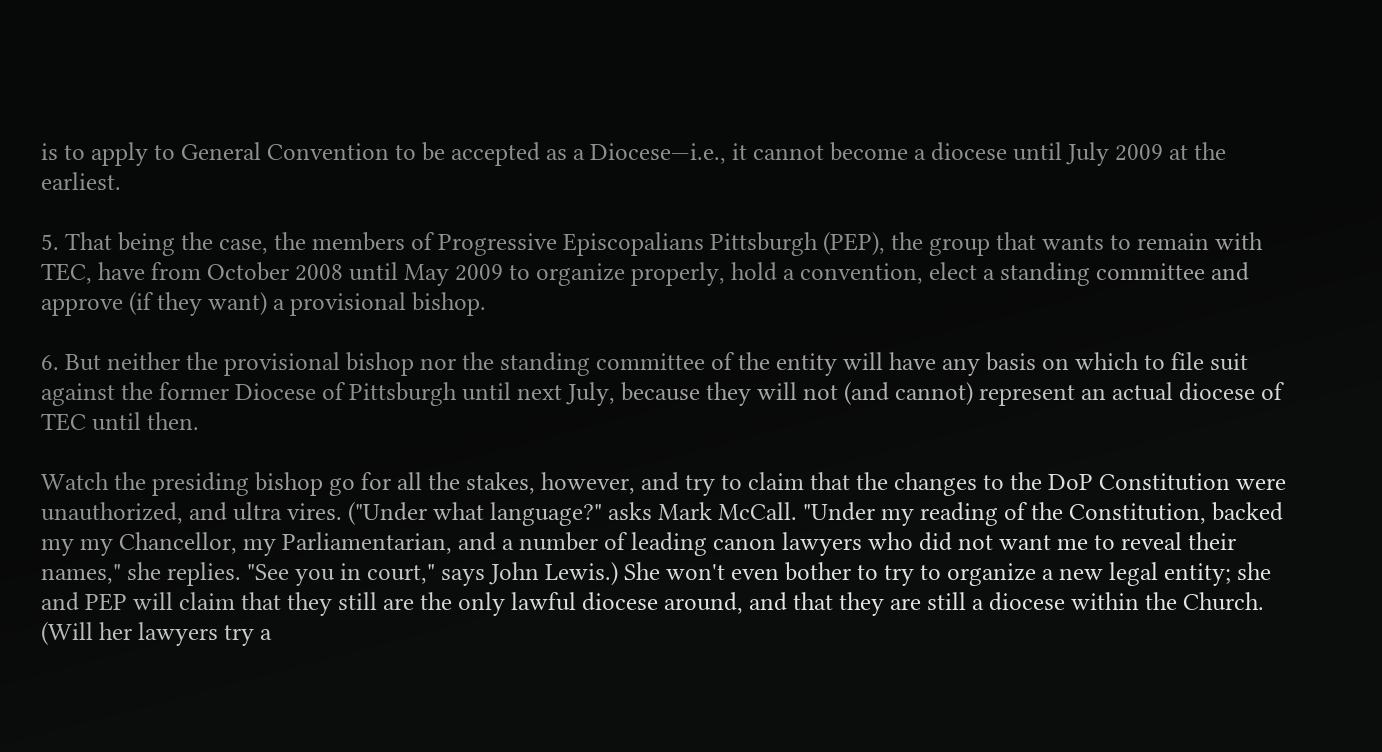is to apply to General Convention to be accepted as a Diocese—i.e., it cannot become a diocese until July 2009 at the earliest.

5. That being the case, the members of Progressive Episcopalians Pittsburgh (PEP), the group that wants to remain with TEC, have from October 2008 until May 2009 to organize properly, hold a convention, elect a standing committee and approve (if they want) a provisional bishop.

6. But neither the provisional bishop nor the standing committee of the entity will have any basis on which to file suit against the former Diocese of Pittsburgh until next July, because they will not (and cannot) represent an actual diocese of TEC until then.

Watch the presiding bishop go for all the stakes, however, and try to claim that the changes to the DoP Constitution were unauthorized, and ultra vires. ("Under what language?" asks Mark McCall. "Under my reading of the Constitution, backed my my Chancellor, my Parliamentarian, and a number of leading canon lawyers who did not want me to reveal their names," she replies. "See you in court," says John Lewis.) She won't even bother to try to organize a new legal entity; she and PEP will claim that they still are the only lawful diocese around, and that they are still a diocese within the Church. (Will her lawyers try a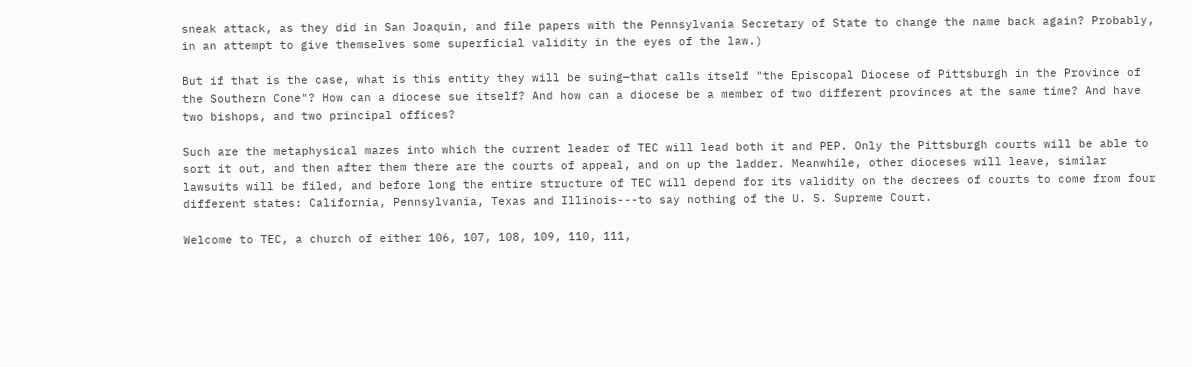sneak attack, as they did in San Joaquin, and file papers with the Pennsylvania Secretary of State to change the name back again? Probably, in an attempt to give themselves some superficial validity in the eyes of the law.)

But if that is the case, what is this entity they will be suing—that calls itself "the Episcopal Diocese of Pittsburgh in the Province of the Southern Cone"? How can a diocese sue itself? And how can a diocese be a member of two different provinces at the same time? And have two bishops, and two principal offices?

Such are the metaphysical mazes into which the current leader of TEC will lead both it and PEP. Only the Pittsburgh courts will be able to sort it out, and then after them there are the courts of appeal, and on up the ladder. Meanwhile, other dioceses will leave, similar lawsuits will be filed, and before long the entire structure of TEC will depend for its validity on the decrees of courts to come from four different states: California, Pennsylvania, Texas and Illinois---to say nothing of the U. S. Supreme Court.

Welcome to TEC, a church of either 106, 107, 108, 109, 110, 111,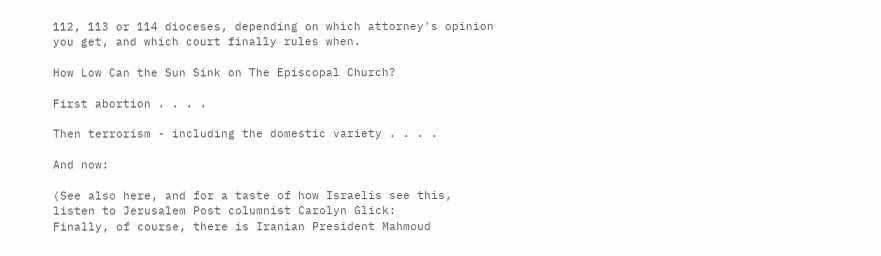112, 113 or 114 dioceses, depending on which attorney's opinion you get, and which court finally rules when.

How Low Can the Sun Sink on The Episcopal Church?

First abortion . . . .

Then terrorism - including the domestic variety . . . .

And now:

(See also here, and for a taste of how Israelis see this, listen to Jerusalem Post columnist Carolyn Glick:
Finally, of course, there is Iranian President Mahmoud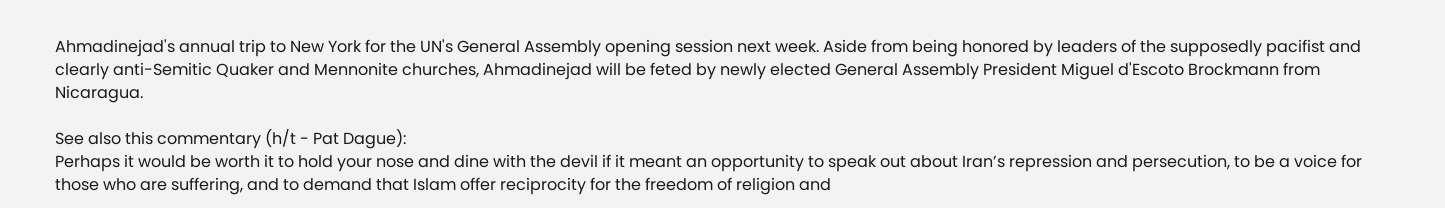Ahmadinejad's annual trip to New York for the UN's General Assembly opening session next week. Aside from being honored by leaders of the supposedly pacifist and clearly anti-Semitic Quaker and Mennonite churches, Ahmadinejad will be feted by newly elected General Assembly President Miguel d'Escoto Brockmann from Nicaragua.

See also this commentary (h/t - Pat Dague):
Perhaps it would be worth it to hold your nose and dine with the devil if it meant an opportunity to speak out about Iran’s repression and persecution, to be a voice for those who are suffering, and to demand that Islam offer reciprocity for the freedom of religion and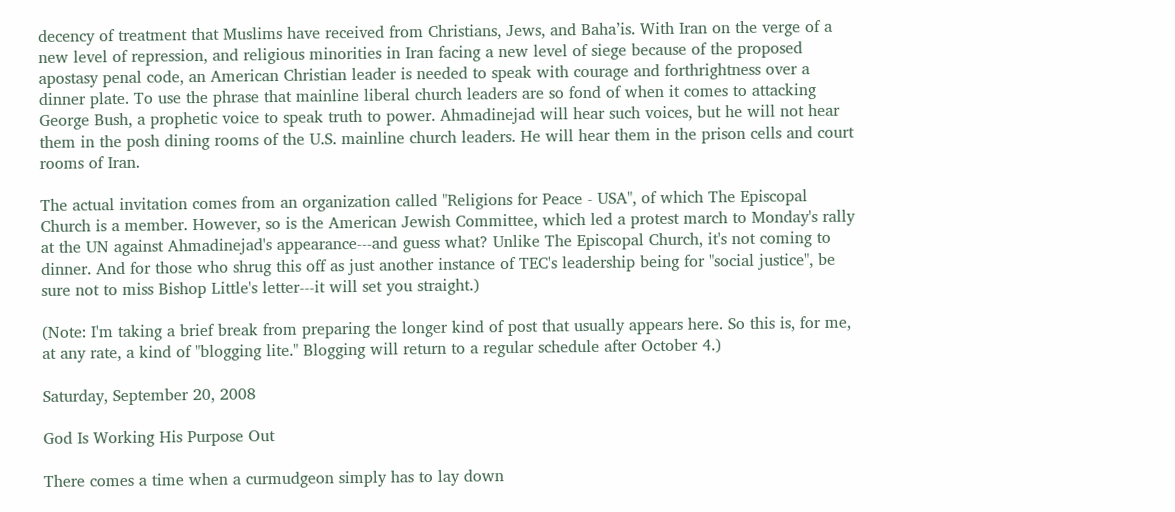decency of treatment that Muslims have received from Christians, Jews, and Baha’is. With Iran on the verge of a new level of repression, and religious minorities in Iran facing a new level of siege because of the proposed apostasy penal code, an American Christian leader is needed to speak with courage and forthrightness over a dinner plate. To use the phrase that mainline liberal church leaders are so fond of when it comes to attacking George Bush, a prophetic voice to speak truth to power. Ahmadinejad will hear such voices, but he will not hear them in the posh dining rooms of the U.S. mainline church leaders. He will hear them in the prison cells and court rooms of Iran.

The actual invitation comes from an organization called "Religions for Peace - USA", of which The Episcopal Church is a member. However, so is the American Jewish Committee, which led a protest march to Monday's rally at the UN against Ahmadinejad's appearance---and guess what? Unlike The Episcopal Church, it's not coming to dinner. And for those who shrug this off as just another instance of TEC's leadership being for "social justice", be sure not to miss Bishop Little's letter---it will set you straight.)

(Note: I'm taking a brief break from preparing the longer kind of post that usually appears here. So this is, for me, at any rate, a kind of "blogging lite." Blogging will return to a regular schedule after October 4.)

Saturday, September 20, 2008

God Is Working His Purpose Out

There comes a time when a curmudgeon simply has to lay down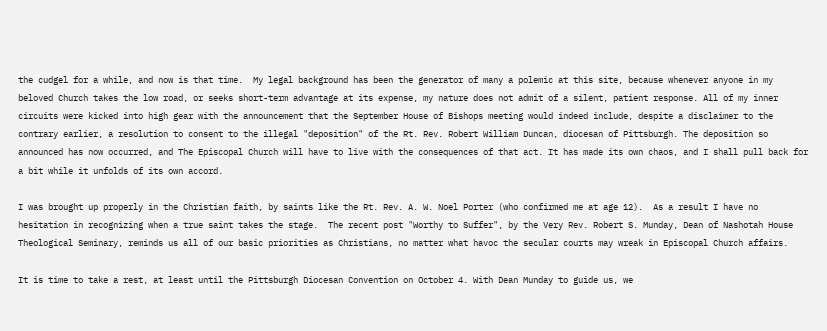the cudgel for a while, and now is that time.  My legal background has been the generator of many a polemic at this site, because whenever anyone in my beloved Church takes the low road, or seeks short-term advantage at its expense, my nature does not admit of a silent, patient response. All of my inner circuits were kicked into high gear with the announcement that the September House of Bishops meeting would indeed include, despite a disclaimer to the contrary earlier, a resolution to consent to the illegal "deposition" of the Rt. Rev. Robert William Duncan, diocesan of Pittsburgh. The deposition so announced has now occurred, and The Episcopal Church will have to live with the consequences of that act. It has made its own chaos, and I shall pull back for a bit while it unfolds of its own accord.

I was brought up properly in the Christian faith, by saints like the Rt. Rev. A. W. Noel Porter (who confirmed me at age 12).  As a result I have no hesitation in recognizing when a true saint takes the stage.  The recent post "Worthy to Suffer", by the Very Rev. Robert S. Munday, Dean of Nashotah House Theological Seminary, reminds us all of our basic priorities as Christians, no matter what havoc the secular courts may wreak in Episcopal Church affairs.

It is time to take a rest, at least until the Pittsburgh Diocesan Convention on October 4. With Dean Munday to guide us, we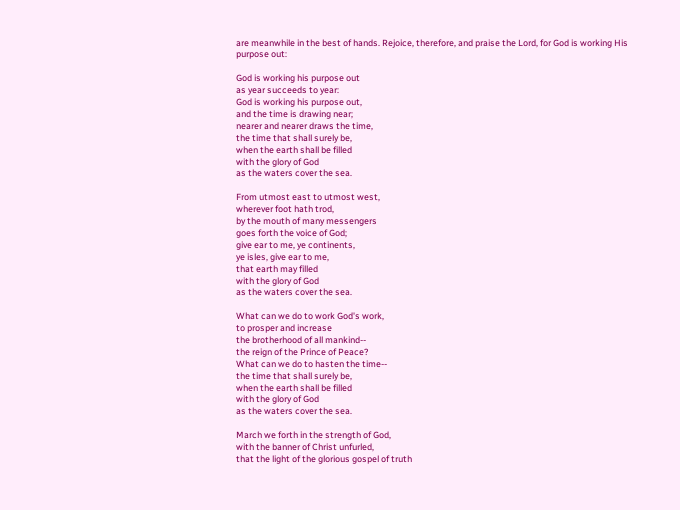are meanwhile in the best of hands. Rejoice, therefore, and praise the Lord, for God is working His purpose out:

God is working his purpose out
as year succeeds to year:
God is working his purpose out,
and the time is drawing near;
nearer and nearer draws the time,
the time that shall surely be,
when the earth shall be filled
with the glory of God
as the waters cover the sea.

From utmost east to utmost west,
wherever foot hath trod,
by the mouth of many messengers
goes forth the voice of God;
give ear to me, ye continents,
ye isles, give ear to me,
that earth may filled
with the glory of God
as the waters cover the sea.

What can we do to work God's work,
to prosper and increase
the brotherhood of all mankind--
the reign of the Prince of Peace?
What can we do to hasten the time--
the time that shall surely be,
when the earth shall be filled
with the glory of God
as the waters cover the sea.

March we forth in the strength of God,
with the banner of Christ unfurled,
that the light of the glorious gospel of truth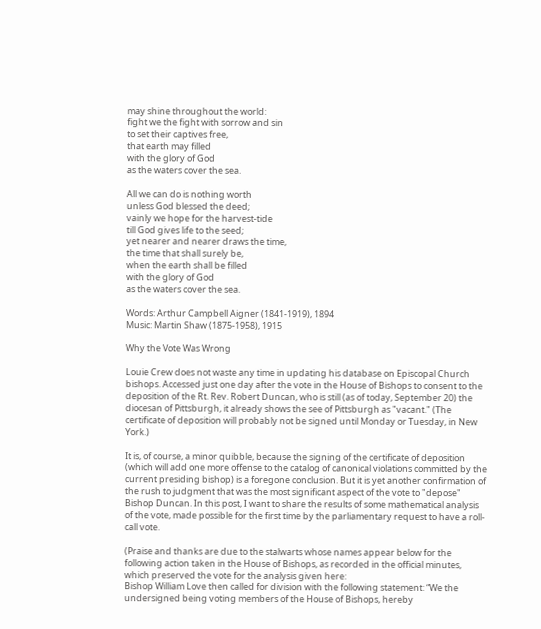may shine throughout the world:
fight we the fight with sorrow and sin
to set their captives free,
that earth may filled
with the glory of God
as the waters cover the sea.

All we can do is nothing worth
unless God blessed the deed;
vainly we hope for the harvest-tide
till God gives life to the seed;
yet nearer and nearer draws the time,
the time that shall surely be,
when the earth shall be filled
with the glory of God
as the waters cover the sea.

Words: Arthur Campbell Aigner (1841-1919), 1894
Music: Martin Shaw (1875-1958), 1915

Why the Vote Was Wrong

Louie Crew does not waste any time in updating his database on Episcopal Church bishops. Accessed just one day after the vote in the House of Bishops to consent to the deposition of the Rt. Rev. Robert Duncan, who is still (as of today, September 20) the diocesan of Pittsburgh, it already shows the see of Pittsburgh as "vacant." (The certificate of deposition will probably not be signed until Monday or Tuesday, in New York.)

It is, of course, a minor quibble, because the signing of the certificate of deposition (which will add one more offense to the catalog of canonical violations committed by the current presiding bishop) is a foregone conclusion. But it is yet another confirmation of the rush to judgment that was the most significant aspect of the vote to "depose" Bishop Duncan. In this post, I want to share the results of some mathematical analysis of the vote, made possible for the first time by the parliamentary request to have a roll-call vote.

(Praise and thanks are due to the stalwarts whose names appear below for the following action taken in the House of Bishops, as recorded in the official minutes, which preserved the vote for the analysis given here:
Bishop William Love then called for division with the following statement: “We the undersigned being voting members of the House of Bishops, hereby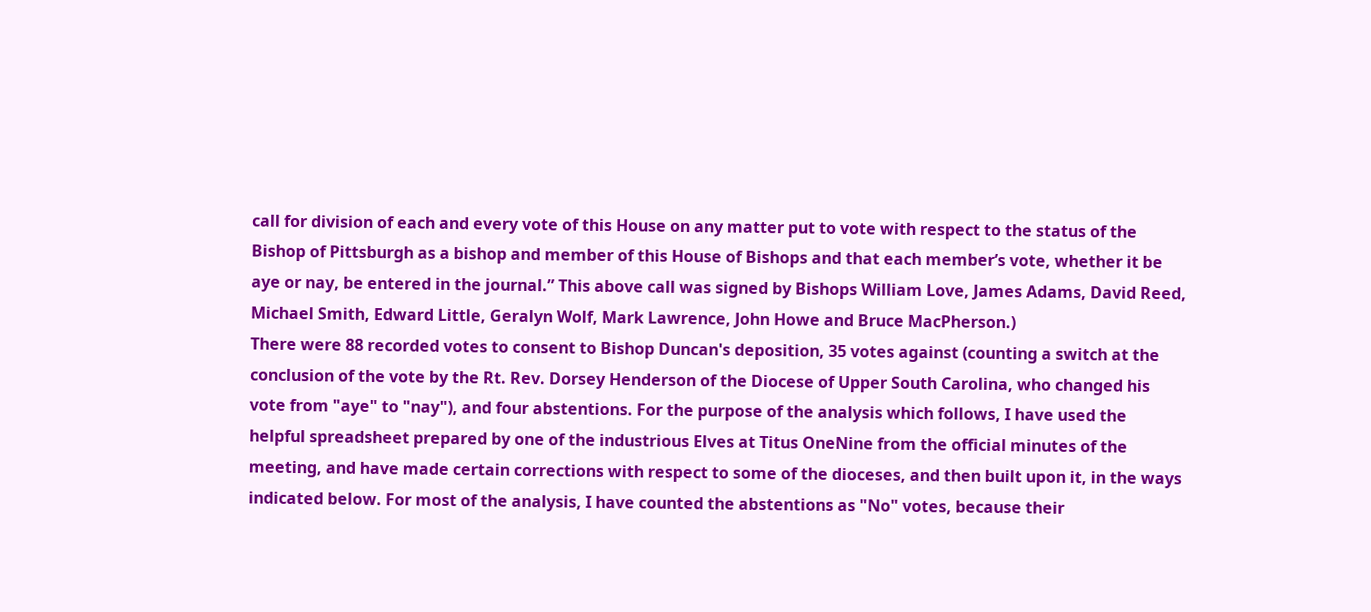call for division of each and every vote of this House on any matter put to vote with respect to the status of the Bishop of Pittsburgh as a bishop and member of this House of Bishops and that each member’s vote, whether it be aye or nay, be entered in the journal.” This above call was signed by Bishops William Love, James Adams, David Reed, Michael Smith, Edward Little, Geralyn Wolf, Mark Lawrence, John Howe and Bruce MacPherson.)
There were 88 recorded votes to consent to Bishop Duncan's deposition, 35 votes against (counting a switch at the conclusion of the vote by the Rt. Rev. Dorsey Henderson of the Diocese of Upper South Carolina, who changed his vote from "aye" to "nay"), and four abstentions. For the purpose of the analysis which follows, I have used the helpful spreadsheet prepared by one of the industrious Elves at Titus OneNine from the official minutes of the meeting, and have made certain corrections with respect to some of the dioceses, and then built upon it, in the ways indicated below. For most of the analysis, I have counted the abstentions as "No" votes, because their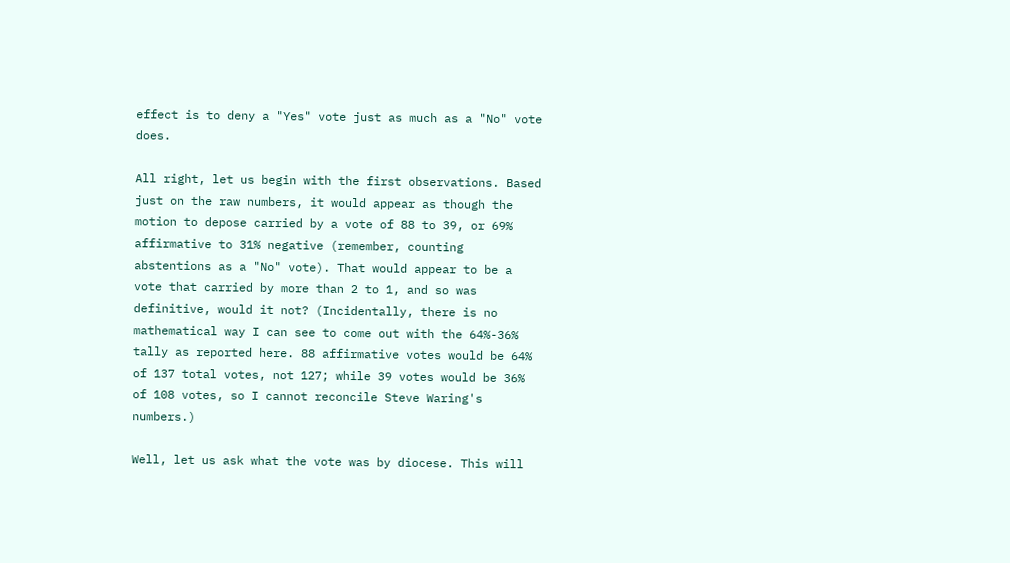effect is to deny a "Yes" vote just as much as a "No" vote does.

All right, let us begin with the first observations. Based just on the raw numbers, it would appear as though the motion to depose carried by a vote of 88 to 39, or 69% affirmative to 31% negative (remember, counting abstentions as a "No" vote). That would appear to be a vote that carried by more than 2 to 1, and so was definitive, would it not? (Incidentally, there is no mathematical way I can see to come out with the 64%-36% tally as reported here. 88 affirmative votes would be 64% of 137 total votes, not 127; while 39 votes would be 36% of 108 votes, so I cannot reconcile Steve Waring's numbers.)

Well, let us ask what the vote was by diocese. This will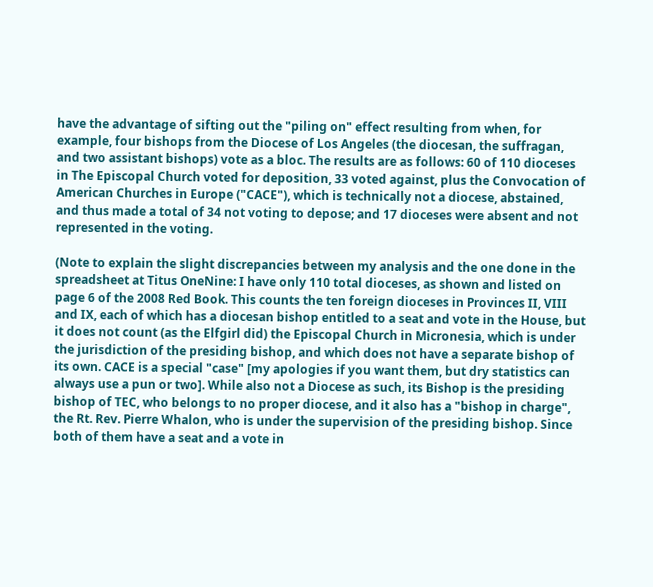have the advantage of sifting out the "piling on" effect resulting from when, for example, four bishops from the Diocese of Los Angeles (the diocesan, the suffragan, and two assistant bishops) vote as a bloc. The results are as follows: 60 of 110 dioceses in The Episcopal Church voted for deposition, 33 voted against, plus the Convocation of American Churches in Europe ("CACE"), which is technically not a diocese, abstained, and thus made a total of 34 not voting to depose; and 17 dioceses were absent and not represented in the voting.

(Note to explain the slight discrepancies between my analysis and the one done in the spreadsheet at Titus OneNine: I have only 110 total dioceses, as shown and listed on page 6 of the 2008 Red Book. This counts the ten foreign dioceses in Provinces II, VIII and IX, each of which has a diocesan bishop entitled to a seat and vote in the House, but it does not count (as the Elfgirl did) the Episcopal Church in Micronesia, which is under the jurisdiction of the presiding bishop, and which does not have a separate bishop of its own. CACE is a special "case" [my apologies if you want them, but dry statistics can always use a pun or two]. While also not a Diocese as such, its Bishop is the presiding bishop of TEC, who belongs to no proper diocese, and it also has a "bishop in charge", the Rt. Rev. Pierre Whalon, who is under the supervision of the presiding bishop. Since both of them have a seat and a vote in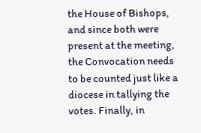the House of Bishops, and since both were present at the meeting, the Convocation needs to be counted just like a diocese in tallying the votes. Finally, in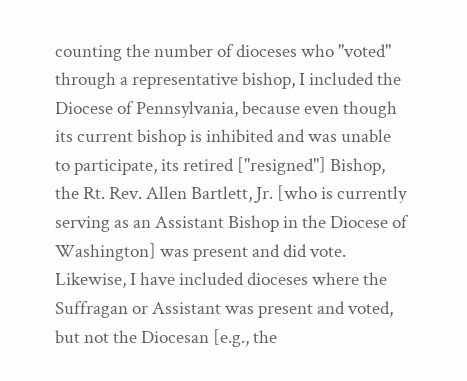counting the number of dioceses who "voted" through a representative bishop, I included the Diocese of Pennsylvania, because even though its current bishop is inhibited and was unable to participate, its retired ["resigned"] Bishop, the Rt. Rev. Allen Bartlett, Jr. [who is currently serving as an Assistant Bishop in the Diocese of Washington] was present and did vote. Likewise, I have included dioceses where the Suffragan or Assistant was present and voted, but not the Diocesan [e.g., the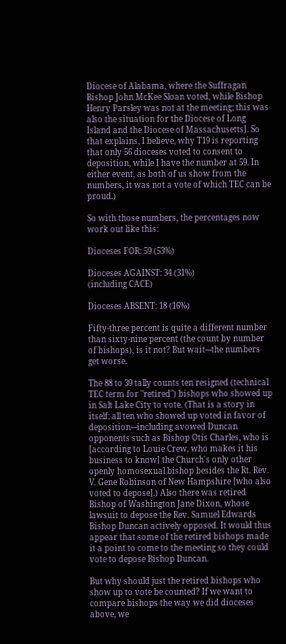Diocese of Alabama, where the Suffragan Bishop John McKee Sloan voted, while Bishop Henry Parsley was not at the meeting; this was also the situation for the Diocese of Long Island and the Diocese of Massachusetts]. So that explains, I believe, why T19 is reporting that only 56 dioceses voted to consent to deposition, while I have the number at 59. In either event, as both of us show from the numbers, it was not a vote of which TEC can be proud.)

So with those numbers, the percentages now work out like this:

Dioceses FOR: 59 (53%)

Dioceses AGAINST: 34 (31%)
(including CACE)

Dioceses ABSENT: 18 (16%)

Fifty-three percent is quite a different number than sixty-nine percent (the count by number of bishops), is it not? But wait---the numbers get worse.

The 88 to 39 tally counts ten resigned (technical TEC term for "retired") bishops who showed up in Salt Lake City to vote. (That is a story in itself: all ten who showed up voted in favor of deposition---including avowed Duncan opponents such as Bishop Otis Charles, who is [according to Louie Crew, who makes it his business to know] the Church's only other openly homosexual bishop besides the Rt. Rev. V. Gene Robinson of New Hampshire [who also voted to depose].) Also there was retired Bishop of Washington Jane Dixon, whose lawsuit to depose the Rev. Samuel Edwards Bishop Duncan actively opposed. It would thus appear that some of the retired bishops made it a point to come to the meeting so they could vote to depose Bishop Duncan.

But why should just the retired bishops who show up to vote be counted? If we want to compare bishops the way we did dioceses above, we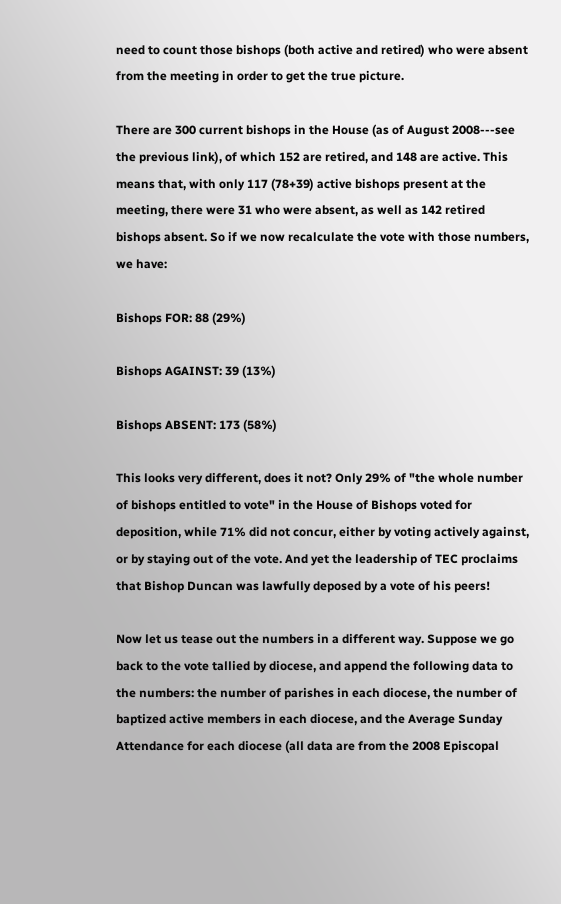need to count those bishops (both active and retired) who were absent from the meeting in order to get the true picture.

There are 300 current bishops in the House (as of August 2008---see the previous link), of which 152 are retired, and 148 are active. This means that, with only 117 (78+39) active bishops present at the meeting, there were 31 who were absent, as well as 142 retired bishops absent. So if we now recalculate the vote with those numbers, we have:

Bishops FOR: 88 (29%)

Bishops AGAINST: 39 (13%)

Bishops ABSENT: 173 (58%)

This looks very different, does it not? Only 29% of "the whole number of bishops entitled to vote" in the House of Bishops voted for deposition, while 71% did not concur, either by voting actively against, or by staying out of the vote. And yet the leadership of TEC proclaims that Bishop Duncan was lawfully deposed by a vote of his peers!

Now let us tease out the numbers in a different way. Suppose we go back to the vote tallied by diocese, and append the following data to the numbers: the number of parishes in each diocese, the number of baptized active members in each diocese, and the Average Sunday Attendance for each diocese (all data are from the 2008 Episcopal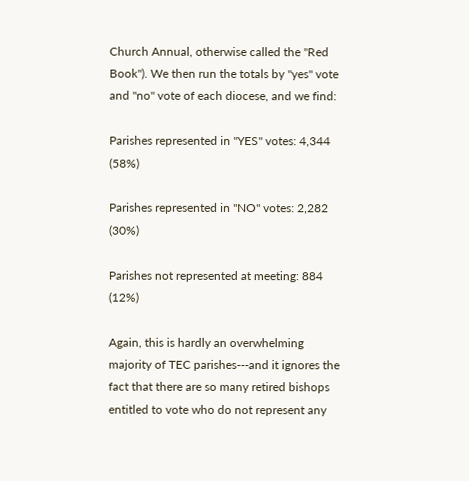Church Annual, otherwise called the "Red Book"). We then run the totals by "yes" vote and "no" vote of each diocese, and we find:

Parishes represented in "YES" votes: 4,344 (58%)

Parishes represented in "NO" votes: 2,282 (30%)

Parishes not represented at meeting: 884 (12%)

Again, this is hardly an overwhelming majority of TEC parishes---and it ignores the fact that there are so many retired bishops entitled to vote who do not represent any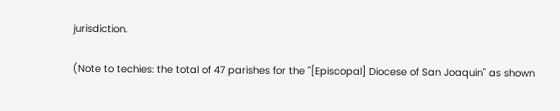jurisdiction.

(Note to techies: the total of 47 parishes for the "[Episcopal] Diocese of San Joaquin" as shown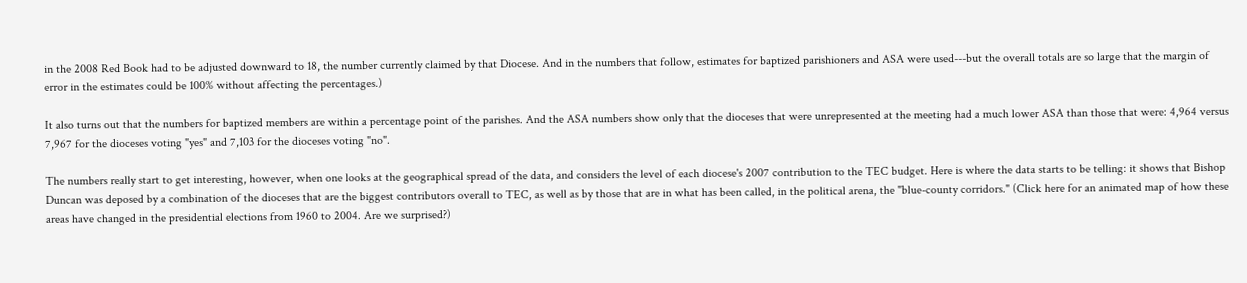in the 2008 Red Book had to be adjusted downward to 18, the number currently claimed by that Diocese. And in the numbers that follow, estimates for baptized parishioners and ASA were used---but the overall totals are so large that the margin of error in the estimates could be 100% without affecting the percentages.)

It also turns out that the numbers for baptized members are within a percentage point of the parishes. And the ASA numbers show only that the dioceses that were unrepresented at the meeting had a much lower ASA than those that were: 4,964 versus 7,967 for the dioceses voting "yes" and 7,103 for the dioceses voting "no".

The numbers really start to get interesting, however, when one looks at the geographical spread of the data, and considers the level of each diocese's 2007 contribution to the TEC budget. Here is where the data starts to be telling: it shows that Bishop Duncan was deposed by a combination of the dioceses that are the biggest contributors overall to TEC, as well as by those that are in what has been called, in the political arena, the "blue-county corridors." (Click here for an animated map of how these areas have changed in the presidential elections from 1960 to 2004. Are we surprised?)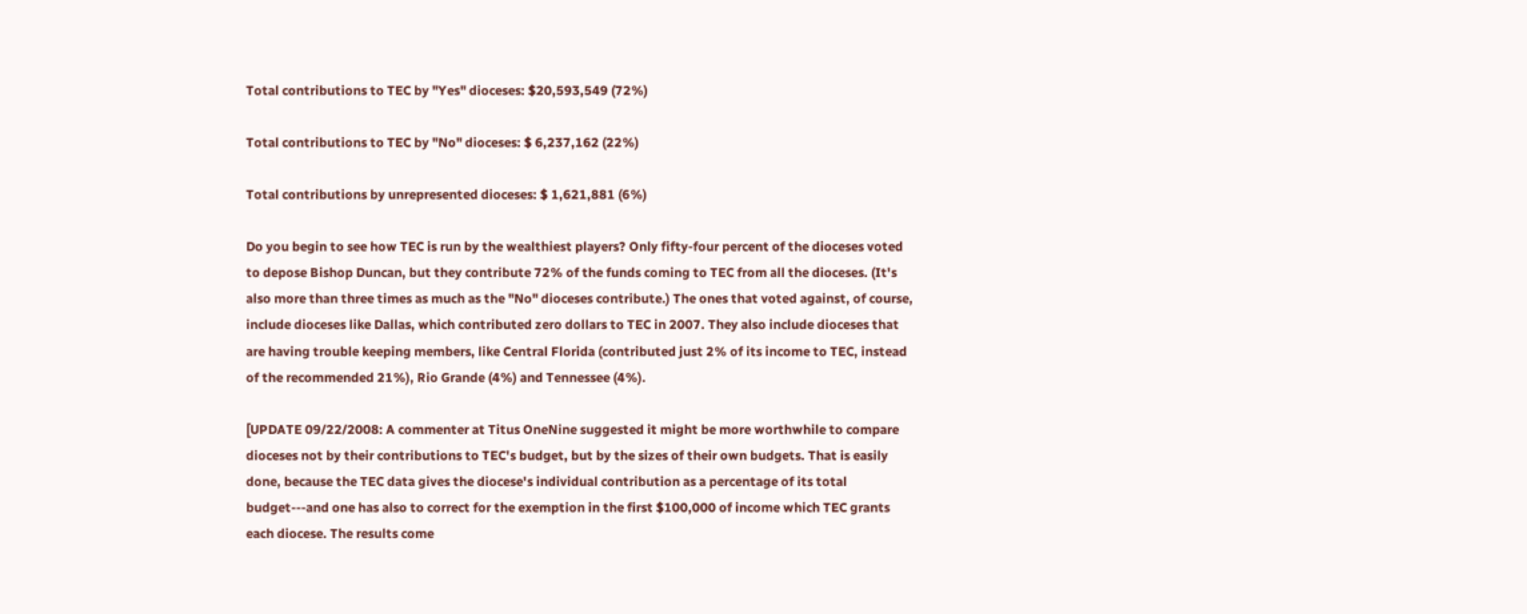Total contributions to TEC by "Yes" dioceses: $20,593,549 (72%)

Total contributions to TEC by "No" dioceses: $ 6,237,162 (22%)

Total contributions by unrepresented dioceses: $ 1,621,881 (6%)

Do you begin to see how TEC is run by the wealthiest players? Only fifty-four percent of the dioceses voted to depose Bishop Duncan, but they contribute 72% of the funds coming to TEC from all the dioceses. (It's also more than three times as much as the "No" dioceses contribute.) The ones that voted against, of course, include dioceses like Dallas, which contributed zero dollars to TEC in 2007. They also include dioceses that are having trouble keeping members, like Central Florida (contributed just 2% of its income to TEC, instead of the recommended 21%), Rio Grande (4%) and Tennessee (4%).

[UPDATE 09/22/2008: A commenter at Titus OneNine suggested it might be more worthwhile to compare dioceses not by their contributions to TEC's budget, but by the sizes of their own budgets. That is easily done, because the TEC data gives the diocese's individual contribution as a percentage of its total budget---and one has also to correct for the exemption in the first $100,000 of income which TEC grants each diocese. The results come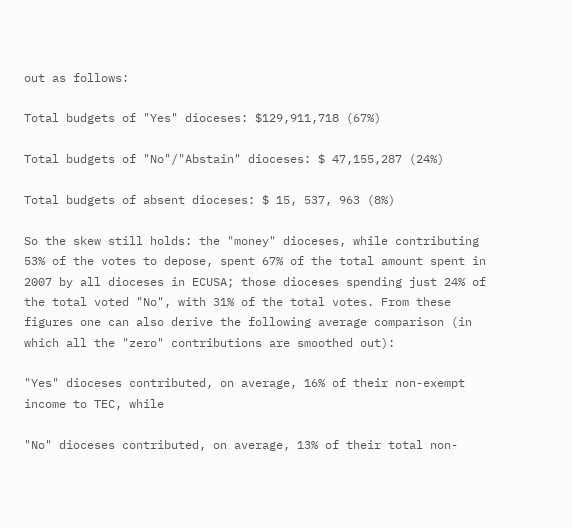out as follows:

Total budgets of "Yes" dioceses: $129,911,718 (67%)

Total budgets of "No"/"Abstain" dioceses: $ 47,155,287 (24%)

Total budgets of absent dioceses: $ 15, 537, 963 (8%)

So the skew still holds: the "money" dioceses, while contributing 53% of the votes to depose, spent 67% of the total amount spent in 2007 by all dioceses in ECUSA; those dioceses spending just 24% of the total voted "No", with 31% of the total votes. From these figures one can also derive the following average comparison (in which all the "zero" contributions are smoothed out):

"Yes" dioceses contributed, on average, 16% of their non-exempt income to TEC, while

"No" dioceses contributed, on average, 13% of their total non-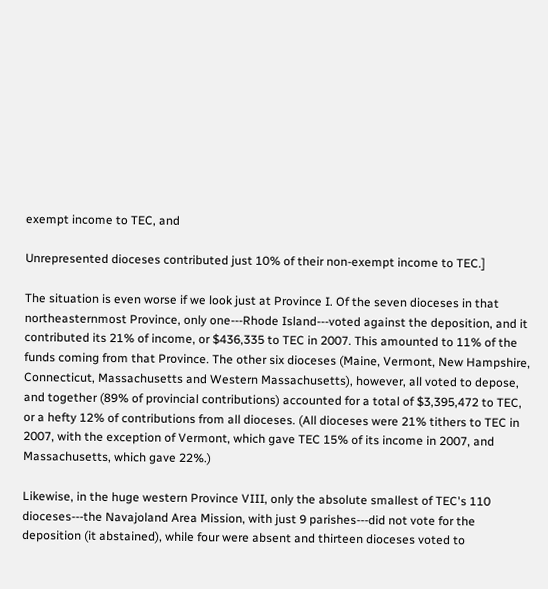exempt income to TEC, and

Unrepresented dioceses contributed just 10% of their non-exempt income to TEC.]

The situation is even worse if we look just at Province I. Of the seven dioceses in that northeasternmost Province, only one---Rhode Island---voted against the deposition, and it contributed its 21% of income, or $436,335 to TEC in 2007. This amounted to 11% of the funds coming from that Province. The other six dioceses (Maine, Vermont, New Hampshire, Connecticut, Massachusetts and Western Massachusetts), however, all voted to depose, and together (89% of provincial contributions) accounted for a total of $3,395,472 to TEC, or a hefty 12% of contributions from all dioceses. (All dioceses were 21% tithers to TEC in 2007, with the exception of Vermont, which gave TEC 15% of its income in 2007, and Massachusetts, which gave 22%.)

Likewise, in the huge western Province VIII, only the absolute smallest of TEC's 110 dioceses---the Navajoland Area Mission, with just 9 parishes---did not vote for the deposition (it abstained), while four were absent and thirteen dioceses voted to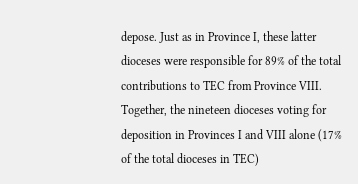depose. Just as in Province I, these latter dioceses were responsible for 89% of the total contributions to TEC from Province VIII. Together, the nineteen dioceses voting for deposition in Provinces I and VIII alone (17% of the total dioceses in TEC)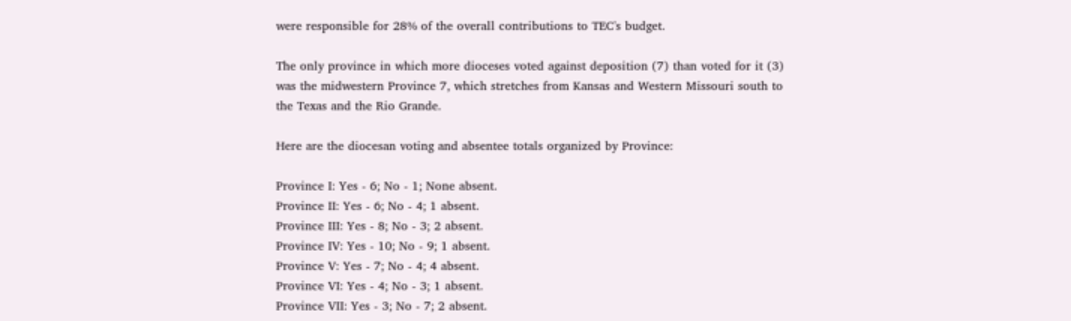were responsible for 28% of the overall contributions to TEC's budget.

The only province in which more dioceses voted against deposition (7) than voted for it (3) was the midwestern Province 7, which stretches from Kansas and Western Missouri south to the Texas and the Rio Grande.

Here are the diocesan voting and absentee totals organized by Province:

Province I: Yes - 6; No - 1; None absent.
Province II: Yes - 6; No - 4; 1 absent.
Province III: Yes - 8; No - 3; 2 absent.
Province IV: Yes - 10; No - 9; 1 absent.
Province V: Yes - 7; No - 4; 4 absent.
Province VI: Yes - 4; No - 3; 1 absent.
Province VII: Yes - 3; No - 7; 2 absent.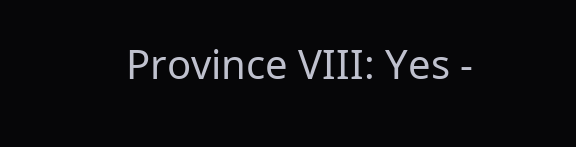Province VIII: Yes -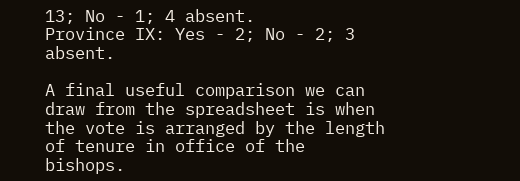13; No - 1; 4 absent.
Province IX: Yes - 2; No - 2; 3 absent.

A final useful comparison we can draw from the spreadsheet is when the vote is arranged by the length of tenure in office of the bishops.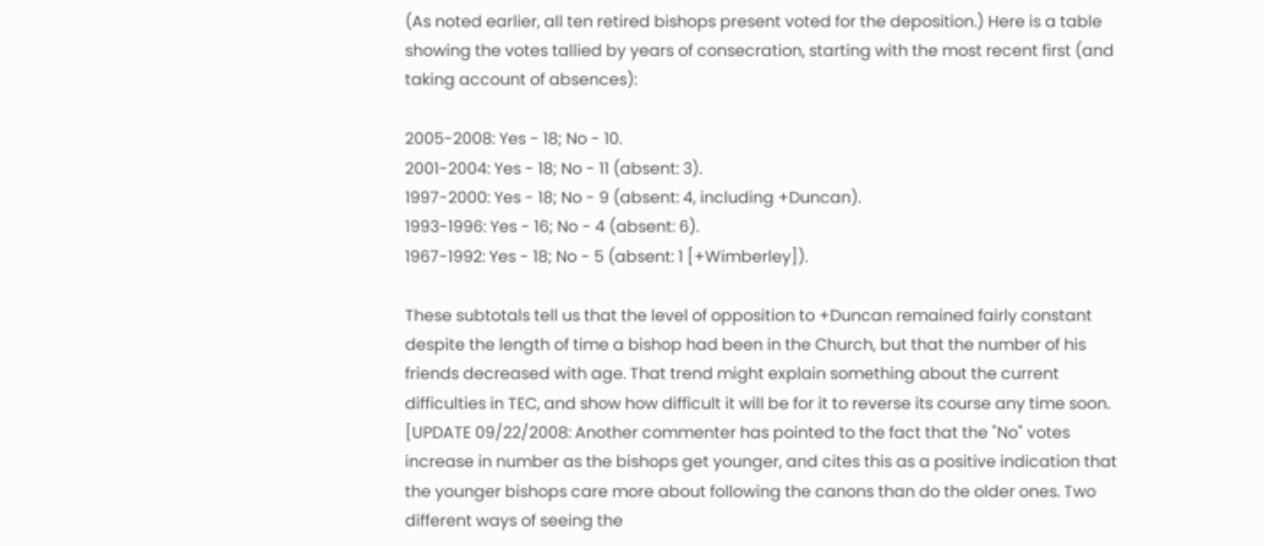(As noted earlier, all ten retired bishops present voted for the deposition.) Here is a table showing the votes tallied by years of consecration, starting with the most recent first (and taking account of absences):

2005-2008: Yes - 18; No - 10.
2001-2004: Yes - 18; No - 11 (absent: 3).
1997-2000: Yes - 18; No - 9 (absent: 4, including +Duncan).
1993-1996: Yes - 16; No - 4 (absent: 6).
1967-1992: Yes - 18; No - 5 (absent: 1 [+Wimberley]).

These subtotals tell us that the level of opposition to +Duncan remained fairly constant despite the length of time a bishop had been in the Church, but that the number of his friends decreased with age. That trend might explain something about the current difficulties in TEC, and show how difficult it will be for it to reverse its course any time soon. [UPDATE 09/22/2008: Another commenter has pointed to the fact that the "No" votes increase in number as the bishops get younger, and cites this as a positive indication that the younger bishops care more about following the canons than do the older ones. Two different ways of seeing the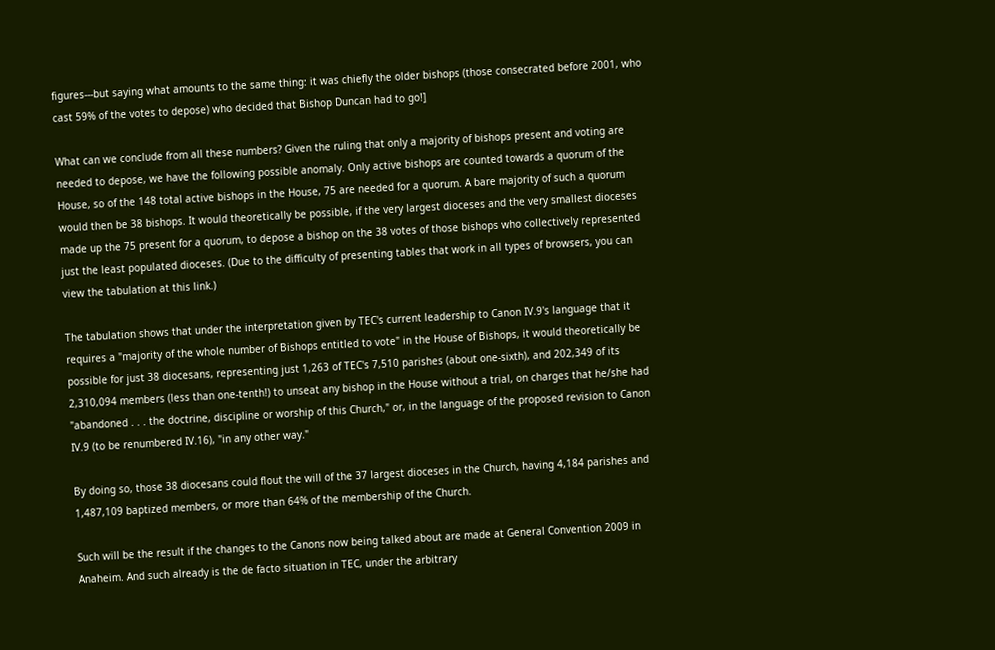figures---but saying what amounts to the same thing: it was chiefly the older bishops (those consecrated before 2001, who cast 59% of the votes to depose) who decided that Bishop Duncan had to go!]

What can we conclude from all these numbers? Given the ruling that only a majority of bishops present and voting are needed to depose, we have the following possible anomaly. Only active bishops are counted towards a quorum of the House, so of the 148 total active bishops in the House, 75 are needed for a quorum. A bare majority of such a quorum would then be 38 bishops. It would theoretically be possible, if the very largest dioceses and the very smallest dioceses made up the 75 present for a quorum, to depose a bishop on the 38 votes of those bishops who collectively represented just the least populated dioceses. (Due to the difficulty of presenting tables that work in all types of browsers, you can view the tabulation at this link.)

The tabulation shows that under the interpretation given by TEC's current leadership to Canon IV.9's language that it requires a "majority of the whole number of Bishops entitled to vote" in the House of Bishops, it would theoretically be possible for just 38 diocesans, representing just 1,263 of TEC's 7,510 parishes (about one-sixth), and 202,349 of its 2,310,094 members (less than one-tenth!) to unseat any bishop in the House without a trial, on charges that he/she had "abandoned . . . the doctrine, discipline or worship of this Church," or, in the language of the proposed revision to Canon IV.9 (to be renumbered IV.16), "in any other way."

By doing so, those 38 diocesans could flout the will of the 37 largest dioceses in the Church, having 4,184 parishes and 1,487,109 baptized members, or more than 64% of the membership of the Church.

Such will be the result if the changes to the Canons now being talked about are made at General Convention 2009 in Anaheim. And such already is the de facto situation in TEC, under the arbitrary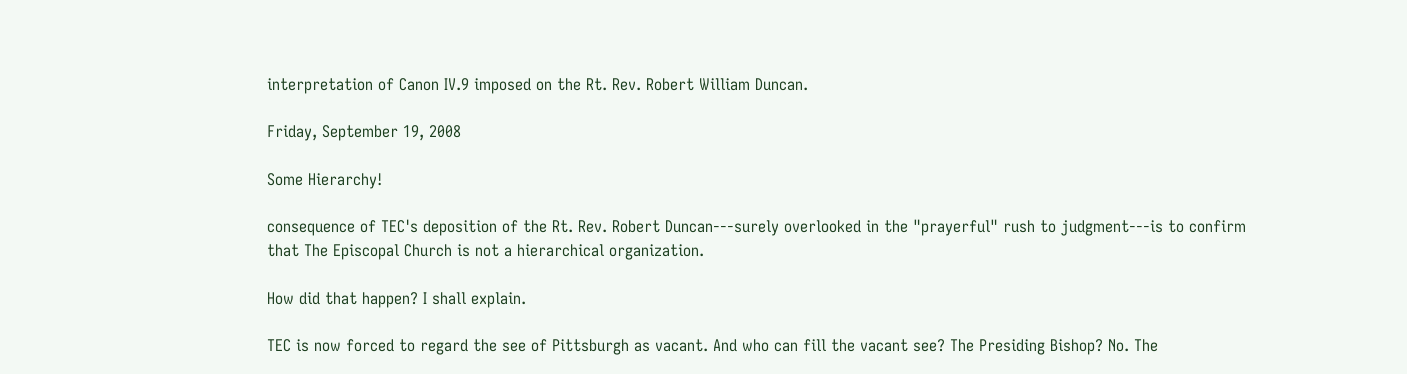interpretation of Canon IV.9 imposed on the Rt. Rev. Robert William Duncan.

Friday, September 19, 2008

Some Hierarchy!

consequence of TEC's deposition of the Rt. Rev. Robert Duncan---surely overlooked in the "prayerful" rush to judgment---is to confirm that The Episcopal Church is not a hierarchical organization.

How did that happen? I shall explain.

TEC is now forced to regard the see of Pittsburgh as vacant. And who can fill the vacant see? The Presiding Bishop? No. The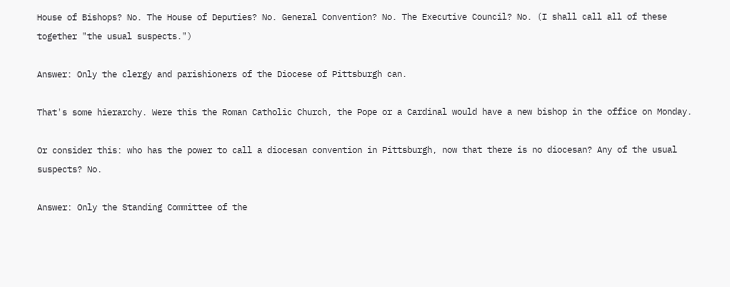House of Bishops? No. The House of Deputies? No. General Convention? No. The Executive Council? No. (I shall call all of these together "the usual suspects.")

Answer: Only the clergy and parishioners of the Diocese of Pittsburgh can.

That's some hierarchy. Were this the Roman Catholic Church, the Pope or a Cardinal would have a new bishop in the office on Monday.

Or consider this: who has the power to call a diocesan convention in Pittsburgh, now that there is no diocesan? Any of the usual suspects? No.

Answer: Only the Standing Committee of the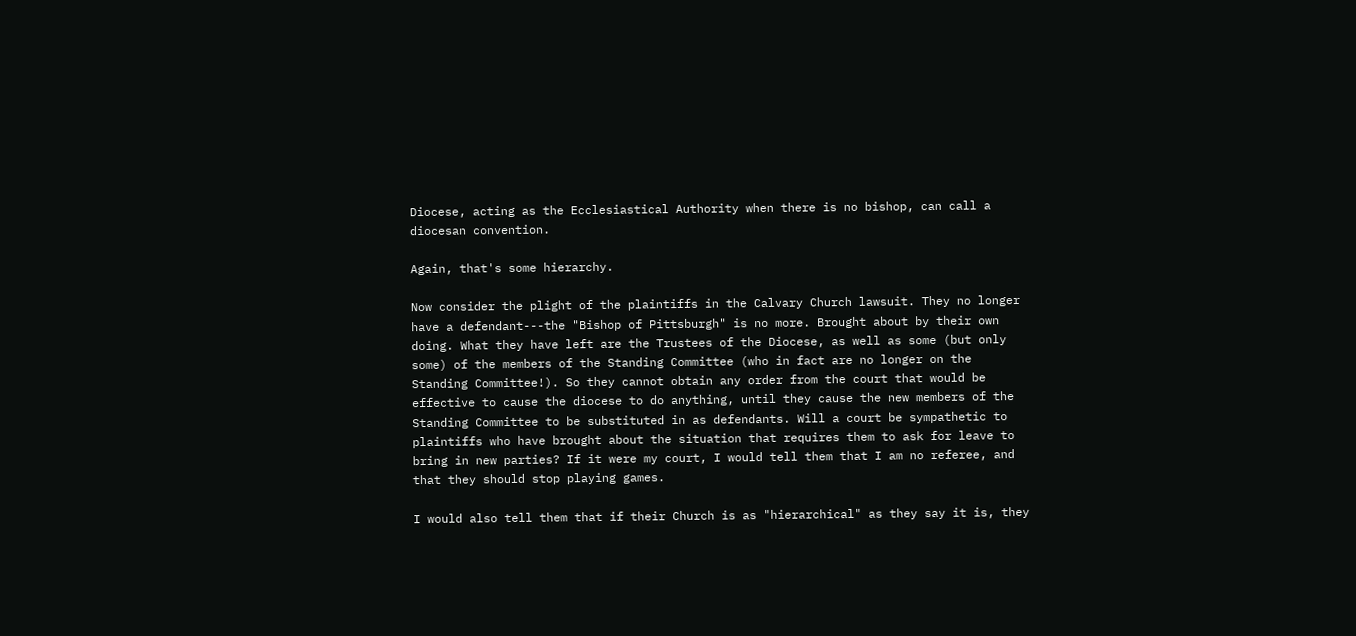Diocese, acting as the Ecclesiastical Authority when there is no bishop, can call a diocesan convention.

Again, that's some hierarchy.

Now consider the plight of the plaintiffs in the Calvary Church lawsuit. They no longer have a defendant---the "Bishop of Pittsburgh" is no more. Brought about by their own doing. What they have left are the Trustees of the Diocese, as well as some (but only some) of the members of the Standing Committee (who in fact are no longer on the Standing Committee!). So they cannot obtain any order from the court that would be effective to cause the diocese to do anything, until they cause the new members of the Standing Committee to be substituted in as defendants. Will a court be sympathetic to plaintiffs who have brought about the situation that requires them to ask for leave to bring in new parties? If it were my court, I would tell them that I am no referee, and that they should stop playing games.

I would also tell them that if their Church is as "hierarchical" as they say it is, they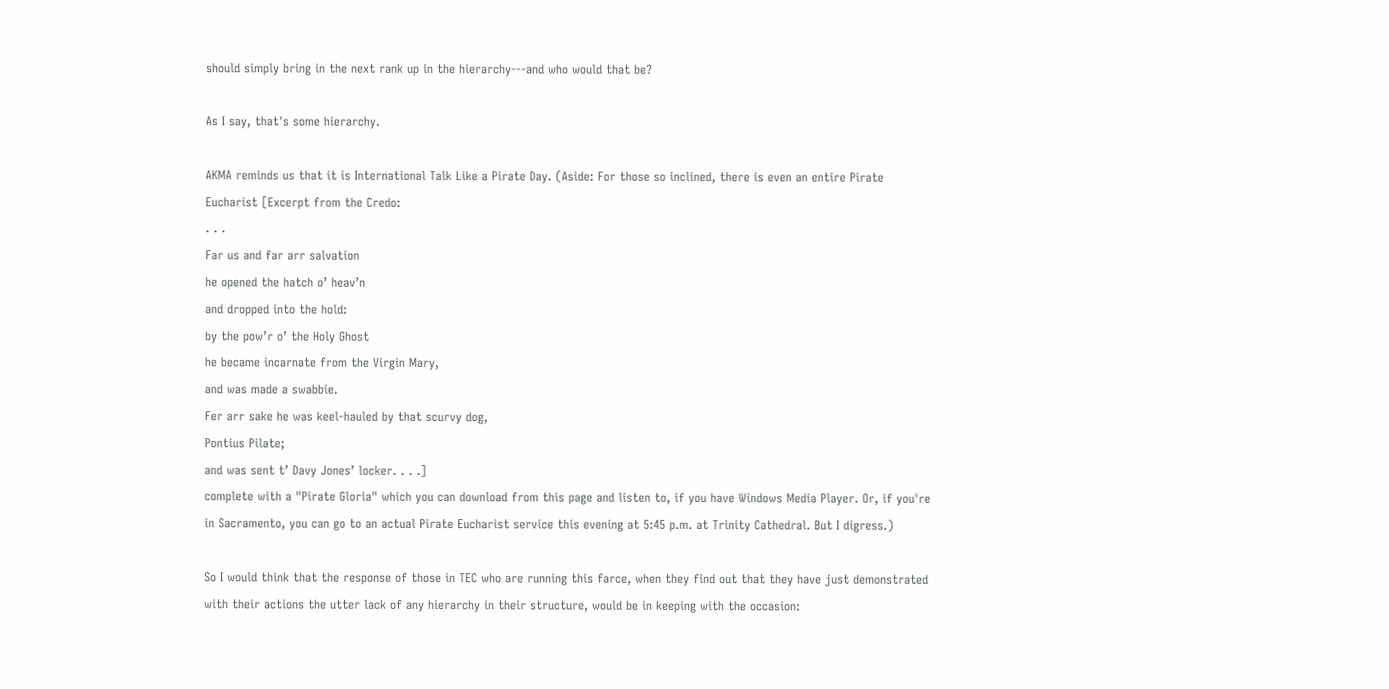should simply bring in the next rank up in the hierarchy---and who would that be?

As I say, that's some hierarchy.

AKMA reminds us that it is International Talk Like a Pirate Day. (Aside: For those so inclined, there is even an entire Pirate Eucharist [Excerpt from the Credo:
. . .
Far us and far arr salvation
he opened the hatch o’ heav’n
and dropped into the hold:
by the pow’r o’ the Holy Ghost
he became incarnate from the Virgin Mary,
and was made a swabbie.
Fer arr sake he was keel-hauled by that scurvy dog,
Pontius Pilate;
and was sent t’ Davy Jones’ locker. . . .]
complete with a "Pirate Gloria" which you can download from this page and listen to, if you have Windows Media Player. Or, if you're in Sacramento, you can go to an actual Pirate Eucharist service this evening at 5:45 p.m. at Trinity Cathedral. But I digress.)

So I would think that the response of those in TEC who are running this farce, when they find out that they have just demonstrated with their actions the utter lack of any hierarchy in their structure, would be in keeping with the occasion: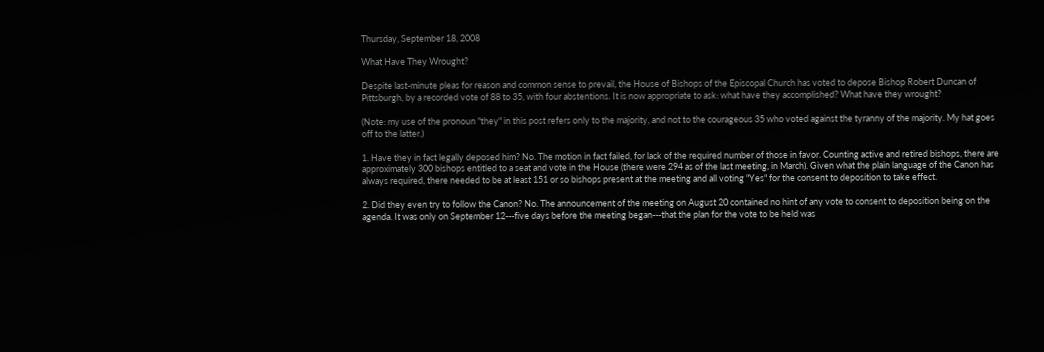Thursday, September 18, 2008

What Have They Wrought?

Despite last-minute pleas for reason and common sense to prevail, the House of Bishops of the Episcopal Church has voted to depose Bishop Robert Duncan of Pittsburgh, by a recorded vote of 88 to 35, with four abstentions. It is now appropriate to ask: what have they accomplished? What have they wrought?

(Note: my use of the pronoun "they" in this post refers only to the majority, and not to the courageous 35 who voted against the tyranny of the majority. My hat goes off to the latter.)

1. Have they in fact legally deposed him? No. The motion in fact failed, for lack of the required number of those in favor. Counting active and retired bishops, there are approximately 300 bishops entitled to a seat and vote in the House (there were 294 as of the last meeting, in March). Given what the plain language of the Canon has always required, there needed to be at least 151 or so bishops present at the meeting and all voting "Yes" for the consent to deposition to take effect.

2. Did they even try to follow the Canon? No. The announcement of the meeting on August 20 contained no hint of any vote to consent to deposition being on the agenda. It was only on September 12---five days before the meeting began---that the plan for the vote to be held was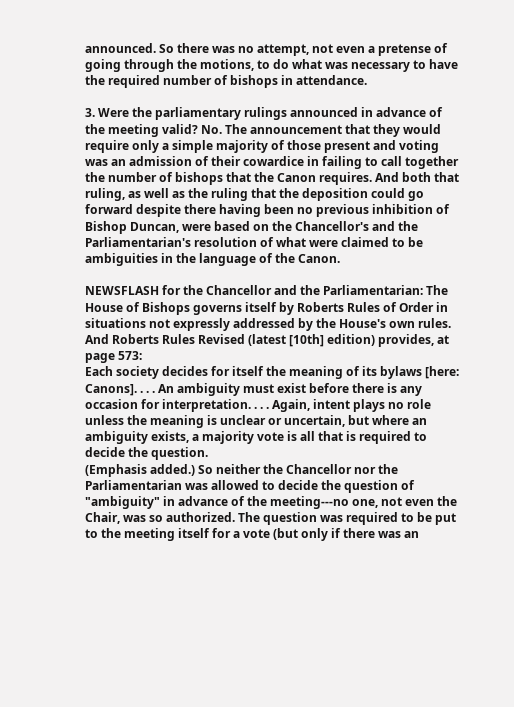announced. So there was no attempt, not even a pretense of going through the motions, to do what was necessary to have the required number of bishops in attendance.

3. Were the parliamentary rulings announced in advance of the meeting valid? No. The announcement that they would require only a simple majority of those present and voting was an admission of their cowardice in failing to call together the number of bishops that the Canon requires. And both that ruling, as well as the ruling that the deposition could go forward despite there having been no previous inhibition of Bishop Duncan, were based on the Chancellor's and the Parliamentarian's resolution of what were claimed to be ambiguities in the language of the Canon.

NEWSFLASH for the Chancellor and the Parliamentarian: The House of Bishops governs itself by Roberts Rules of Order in situations not expressly addressed by the House's own rules. And Roberts Rules Revised (latest [10th] edition) provides, at page 573:
Each society decides for itself the meaning of its bylaws [here: Canons]. . . . An ambiguity must exist before there is any occasion for interpretation. . . . Again, intent plays no role unless the meaning is unclear or uncertain, but where an ambiguity exists, a majority vote is all that is required to decide the question.
(Emphasis added.) So neither the Chancellor nor the Parliamentarian was allowed to decide the question of "ambiguity" in advance of the meeting---no one, not even the Chair, was so authorized. The question was required to be put to the meeting itself for a vote (but only if there was an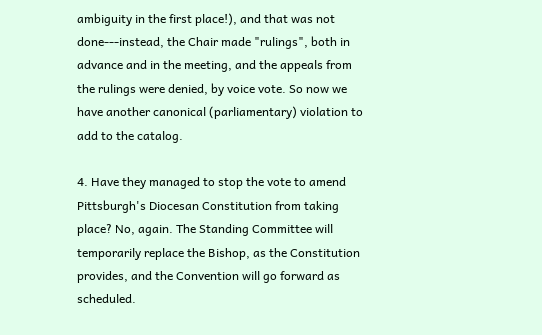ambiguity in the first place!), and that was not done---instead, the Chair made "rulings", both in advance and in the meeting, and the appeals from the rulings were denied, by voice vote. So now we have another canonical (parliamentary) violation to add to the catalog.

4. Have they managed to stop the vote to amend Pittsburgh's Diocesan Constitution from taking place? No, again. The Standing Committee will temporarily replace the Bishop, as the Constitution provides, and the Convention will go forward as scheduled.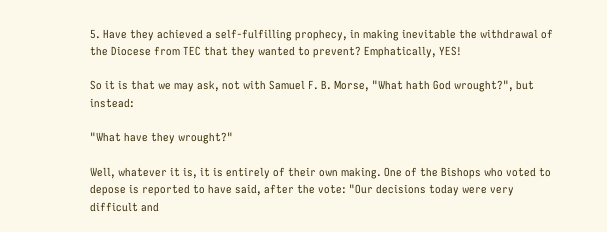5. Have they achieved a self-fulfilling prophecy, in making inevitable the withdrawal of the Diocese from TEC that they wanted to prevent? Emphatically, YES!

So it is that we may ask, not with Samuel F. B. Morse, "What hath God wrought?", but instead:

"What have they wrought?"

Well, whatever it is, it is entirely of their own making. One of the Bishops who voted to depose is reported to have said, after the vote: "Our decisions today were very difficult and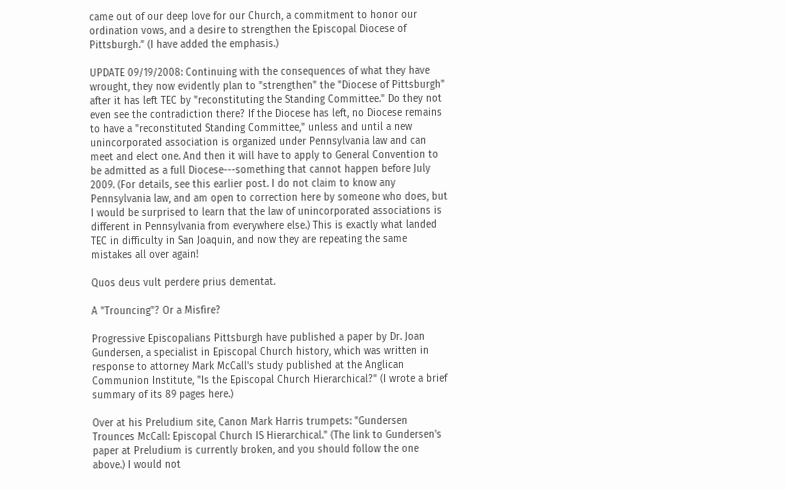came out of our deep love for our Church, a commitment to honor our ordination vows, and a desire to strengthen the Episcopal Diocese of Pittsburgh.” (I have added the emphasis.)

UPDATE 09/19/2008: Continuing with the consequences of what they have wrought, they now evidently plan to "strengthen" the "Diocese of Pittsburgh" after it has left TEC by "reconstituting the Standing Committee." Do they not even see the contradiction there? If the Diocese has left, no Diocese remains to have a "reconstituted Standing Committee," unless and until a new unincorporated association is organized under Pennsylvania law and can meet and elect one. And then it will have to apply to General Convention to be admitted as a full Diocese---something that cannot happen before July 2009. (For details, see this earlier post. I do not claim to know any Pennsylvania law, and am open to correction here by someone who does, but I would be surprised to learn that the law of unincorporated associations is different in Pennsylvania from everywhere else.) This is exactly what landed TEC in difficulty in San Joaquin, and now they are repeating the same mistakes all over again!

Quos deus vult perdere prius dementat.

A "Trouncing"? Or a Misfire?

Progressive Episcopalians Pittsburgh have published a paper by Dr. Joan Gundersen, a specialist in Episcopal Church history, which was written in response to attorney Mark McCall's study published at the Anglican Communion Institute, "Is the Episcopal Church Hierarchical?" (I wrote a brief summary of its 89 pages here.)

Over at his Preludium site, Canon Mark Harris trumpets: "Gundersen Trounces McCall: Episcopal Church IS Hierarchical." (The link to Gundersen's paper at Preludium is currently broken, and you should follow the one above.) I would not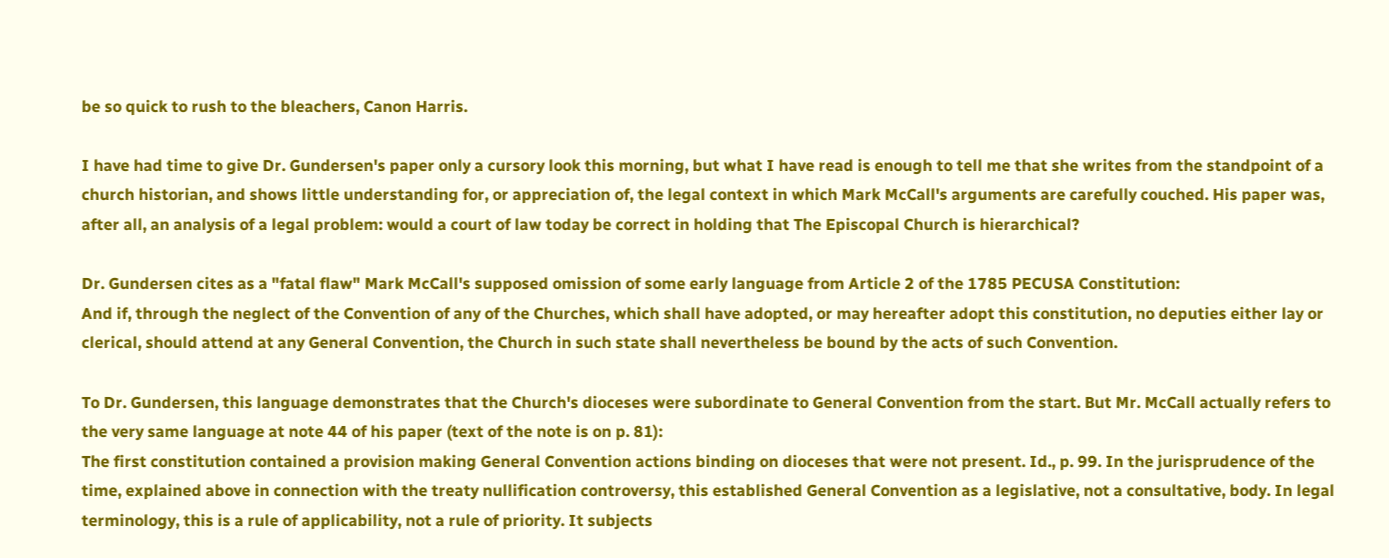be so quick to rush to the bleachers, Canon Harris.

I have had time to give Dr. Gundersen's paper only a cursory look this morning, but what I have read is enough to tell me that she writes from the standpoint of a church historian, and shows little understanding for, or appreciation of, the legal context in which Mark McCall's arguments are carefully couched. His paper was, after all, an analysis of a legal problem: would a court of law today be correct in holding that The Episcopal Church is hierarchical?

Dr. Gundersen cites as a "fatal flaw" Mark McCall's supposed omission of some early language from Article 2 of the 1785 PECUSA Constitution:
And if, through the neglect of the Convention of any of the Churches, which shall have adopted, or may hereafter adopt this constitution, no deputies either lay or clerical, should attend at any General Convention, the Church in such state shall nevertheless be bound by the acts of such Convention.

To Dr. Gundersen, this language demonstrates that the Church's dioceses were subordinate to General Convention from the start. But Mr. McCall actually refers to the very same language at note 44 of his paper (text of the note is on p. 81):
The first constitution contained a provision making General Convention actions binding on dioceses that were not present. Id., p. 99. In the jurisprudence of the time, explained above in connection with the treaty nullification controversy, this established General Convention as a legislative, not a consultative, body. In legal terminology, this is a rule of applicability, not a rule of priority. It subjects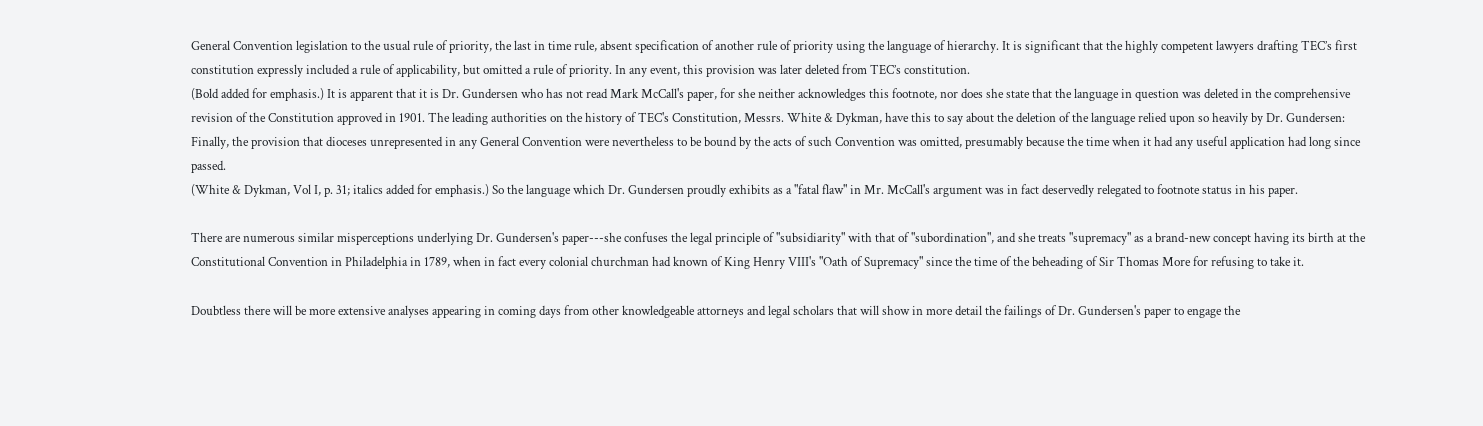General Convention legislation to the usual rule of priority, the last in time rule, absent specification of another rule of priority using the language of hierarchy. It is significant that the highly competent lawyers drafting TEC’s first constitution expressly included a rule of applicability, but omitted a rule of priority. In any event, this provision was later deleted from TEC’s constitution.
(Bold added for emphasis.) It is apparent that it is Dr. Gundersen who has not read Mark McCall's paper, for she neither acknowledges this footnote, nor does she state that the language in question was deleted in the comprehensive revision of the Constitution approved in 1901. The leading authorities on the history of TEC's Constitution, Messrs. White & Dykman, have this to say about the deletion of the language relied upon so heavily by Dr. Gundersen:
Finally, the provision that dioceses unrepresented in any General Convention were nevertheless to be bound by the acts of such Convention was omitted, presumably because the time when it had any useful application had long since passed.
(White & Dykman, Vol I, p. 31; italics added for emphasis.) So the language which Dr. Gundersen proudly exhibits as a "fatal flaw" in Mr. McCall's argument was in fact deservedly relegated to footnote status in his paper.

There are numerous similar misperceptions underlying Dr. Gundersen's paper---she confuses the legal principle of "subsidiarity" with that of "subordination", and she treats "supremacy" as a brand-new concept having its birth at the Constitutional Convention in Philadelphia in 1789, when in fact every colonial churchman had known of King Henry VIII's "Oath of Supremacy" since the time of the beheading of Sir Thomas More for refusing to take it.

Doubtless there will be more extensive analyses appearing in coming days from other knowledgeable attorneys and legal scholars that will show in more detail the failings of Dr. Gundersen's paper to engage the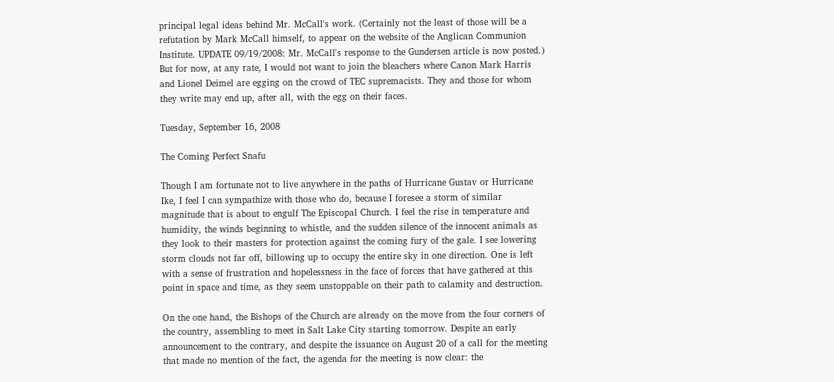principal legal ideas behind Mr. McCall's work. (Certainly not the least of those will be a refutation by Mark McCall himself, to appear on the website of the Anglican Communion Institute. UPDATE 09/19/2008: Mr. McCall's response to the Gundersen article is now posted.) But for now, at any rate, I would not want to join the bleachers where Canon Mark Harris and Lionel Deimel are egging on the crowd of TEC supremacists. They and those for whom they write may end up, after all, with the egg on their faces.

Tuesday, September 16, 2008

The Coming Perfect Snafu

Though I am fortunate not to live anywhere in the paths of Hurricane Gustav or Hurricane Ike, I feel I can sympathize with those who do, because I foresee a storm of similar magnitude that is about to engulf The Episcopal Church. I feel the rise in temperature and humidity, the winds beginning to whistle, and the sudden silence of the innocent animals as they look to their masters for protection against the coming fury of the gale. I see lowering storm clouds not far off, billowing up to occupy the entire sky in one direction. One is left with a sense of frustration and hopelessness in the face of forces that have gathered at this point in space and time, as they seem unstoppable on their path to calamity and destruction.

On the one hand, the Bishops of the Church are already on the move from the four corners of the country, assembling to meet in Salt Lake City starting tomorrow. Despite an early announcement to the contrary, and despite the issuance on August 20 of a call for the meeting that made no mention of the fact, the agenda for the meeting is now clear: the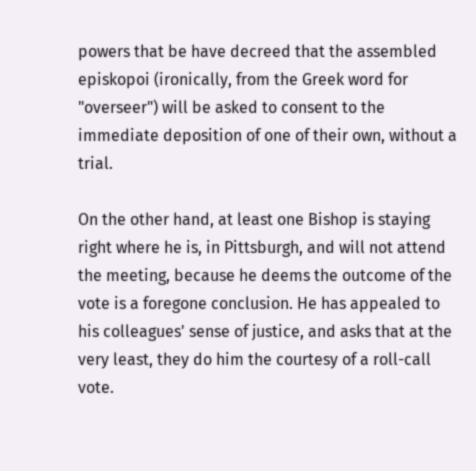powers that be have decreed that the assembled episkopoi (ironically, from the Greek word for "overseer") will be asked to consent to the immediate deposition of one of their own, without a trial.

On the other hand, at least one Bishop is staying right where he is, in Pittsburgh, and will not attend the meeting, because he deems the outcome of the vote is a foregone conclusion. He has appealed to his colleagues' sense of justice, and asks that at the very least, they do him the courtesy of a roll-call vote.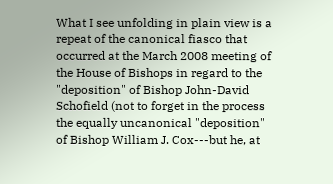What I see unfolding in plain view is a repeat of the canonical fiasco that occurred at the March 2008 meeting of the House of Bishops in regard to the "deposition" of Bishop John-David Schofield (not to forget in the process the equally uncanonical "deposition" of Bishop William J. Cox---but he, at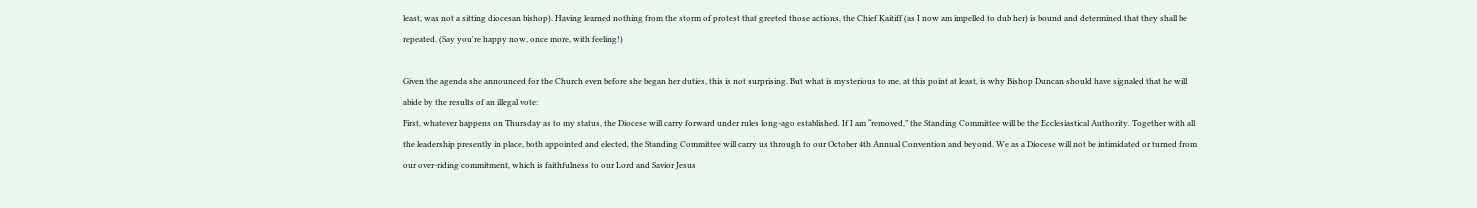least, was not a sitting diocesan bishop). Having learned nothing from the storm of protest that greeted those actions, the Chief Kaitiff (as I now am impelled to dub her) is bound and determined that they shall be repeated. (Say you're happy now, once more, with feeling!)

Given the agenda she announced for the Church even before she began her duties, this is not surprising. But what is mysterious to me, at this point at least, is why Bishop Duncan should have signaled that he will abide by the results of an illegal vote:
First, whatever happens on Thursday as to my status, the Diocese will carry forward under rules long-ago established. If I am “removed,” the Standing Committee will be the Ecclesiastical Authority. Together with all the leadership presently in place, both appointed and elected, the Standing Committee will carry us through to our October 4th Annual Convention and beyond. We as a Diocese will not be intimidated or turned from our over-riding commitment, which is faithfulness to our Lord and Savior Jesus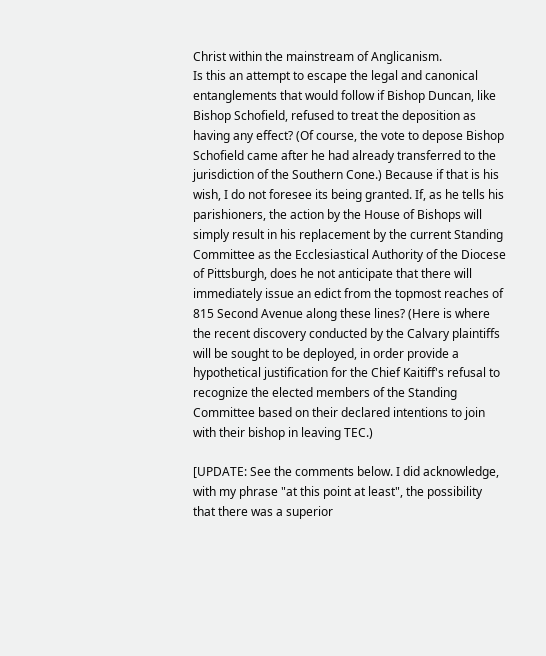Christ within the mainstream of Anglicanism.
Is this an attempt to escape the legal and canonical entanglements that would follow if Bishop Duncan, like Bishop Schofield, refused to treat the deposition as having any effect? (Of course, the vote to depose Bishop Schofield came after he had already transferred to the jurisdiction of the Southern Cone.) Because if that is his wish, I do not foresee its being granted. If, as he tells his parishioners, the action by the House of Bishops will simply result in his replacement by the current Standing Committee as the Ecclesiastical Authority of the Diocese of Pittsburgh, does he not anticipate that there will immediately issue an edict from the topmost reaches of 815 Second Avenue along these lines? (Here is where the recent discovery conducted by the Calvary plaintiffs will be sought to be deployed, in order provide a hypothetical justification for the Chief Kaitiff's refusal to recognize the elected members of the Standing Committee based on their declared intentions to join with their bishop in leaving TEC.)

[UPDATE: See the comments below. I did acknowledge, with my phrase "at this point at least", the possibility that there was a superior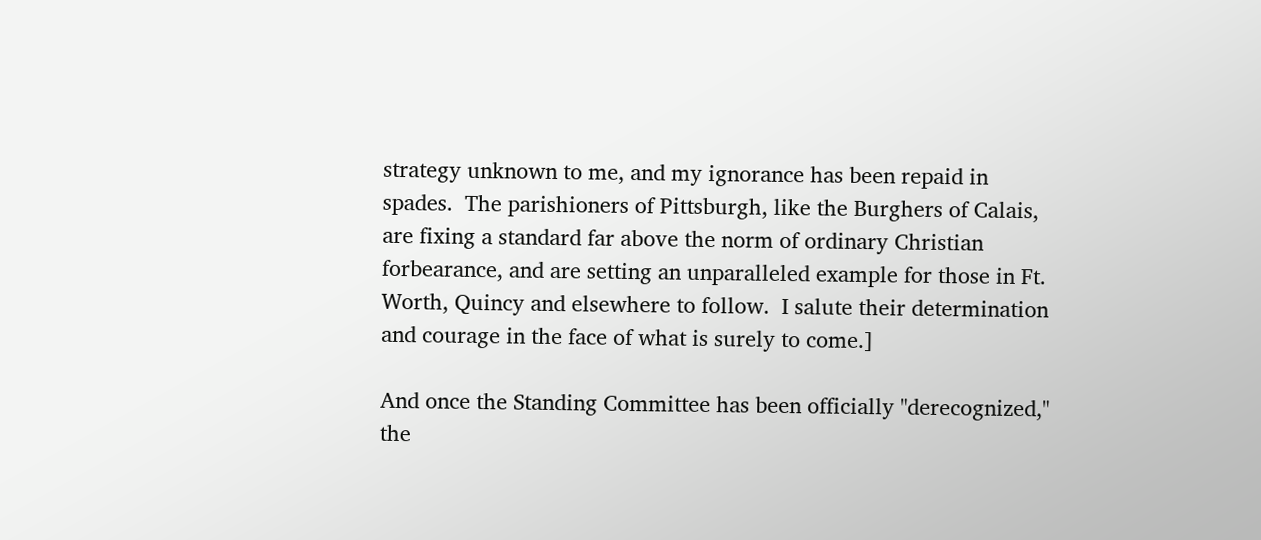strategy unknown to me, and my ignorance has been repaid in spades.  The parishioners of Pittsburgh, like the Burghers of Calais, are fixing a standard far above the norm of ordinary Christian forbearance, and are setting an unparalleled example for those in Ft. Worth, Quincy and elsewhere to follow.  I salute their determination and courage in the face of what is surely to come.]

And once the Standing Committee has been officially "derecognized," the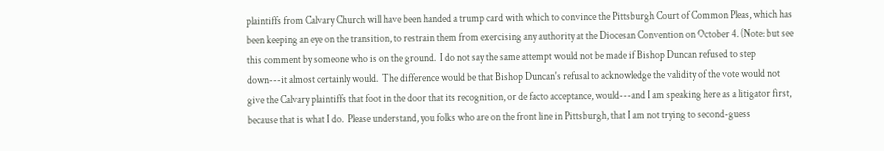plaintiffs from Calvary Church will have been handed a trump card with which to convince the Pittsburgh Court of Common Pleas, which has been keeping an eye on the transition, to restrain them from exercising any authority at the Diocesan Convention on October 4. (Note: but see this comment by someone who is on the ground.  I do not say the same attempt would not be made if Bishop Duncan refused to step down---it almost certainly would.  The difference would be that Bishop Duncan's refusal to acknowledge the validity of the vote would not give the Calvary plaintiffs that foot in the door that its recognition, or de facto acceptance, would---and I am speaking here as a litigator first, because that is what I do.  Please understand, you folks who are on the front line in Pittsburgh, that I am not trying to second-guess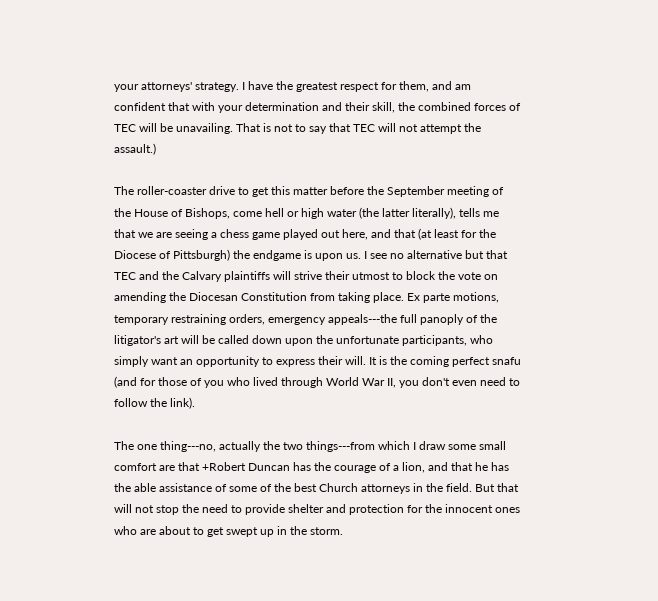your attorneys' strategy. I have the greatest respect for them, and am confident that with your determination and their skill, the combined forces of TEC will be unavailing. That is not to say that TEC will not attempt the assault.)

The roller-coaster drive to get this matter before the September meeting of the House of Bishops, come hell or high water (the latter literally), tells me that we are seeing a chess game played out here, and that (at least for the Diocese of Pittsburgh) the endgame is upon us. I see no alternative but that TEC and the Calvary plaintiffs will strive their utmost to block the vote on amending the Diocesan Constitution from taking place. Ex parte motions, temporary restraining orders, emergency appeals---the full panoply of the litigator's art will be called down upon the unfortunate participants, who simply want an opportunity to express their will. It is the coming perfect snafu (and for those of you who lived through World War II, you don't even need to follow the link).

The one thing---no, actually the two things---from which I draw some small comfort are that +Robert Duncan has the courage of a lion, and that he has the able assistance of some of the best Church attorneys in the field. But that will not stop the need to provide shelter and protection for the innocent ones who are about to get swept up in the storm.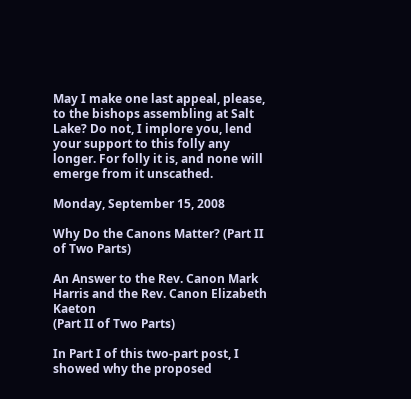May I make one last appeal, please, to the bishops assembling at Salt Lake? Do not, I implore you, lend your support to this folly any longer. For folly it is, and none will emerge from it unscathed.

Monday, September 15, 2008

Why Do the Canons Matter? (Part II of Two Parts)

An Answer to the Rev. Canon Mark Harris and the Rev. Canon Elizabeth Kaeton
(Part II of Two Parts)

In Part I of this two-part post, I showed why the proposed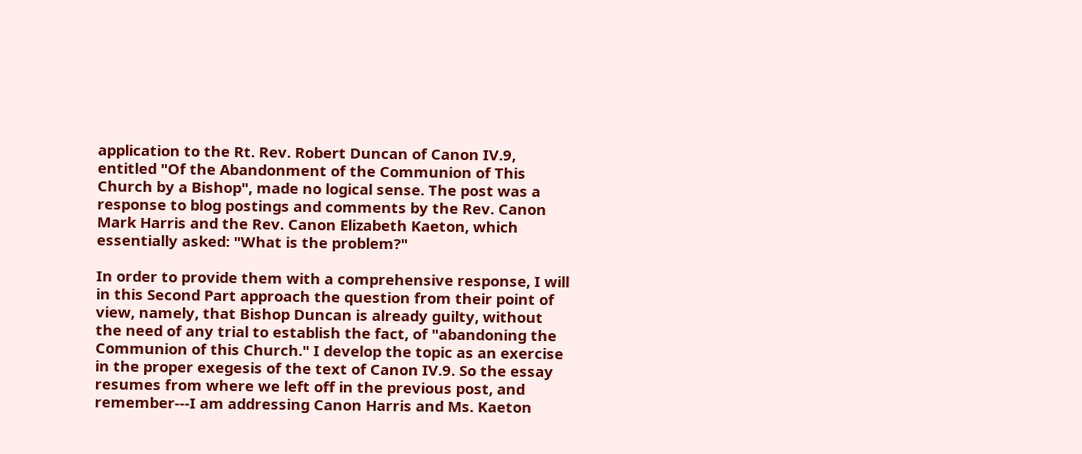application to the Rt. Rev. Robert Duncan of Canon IV.9, entitled "Of the Abandonment of the Communion of This Church by a Bishop", made no logical sense. The post was a response to blog postings and comments by the Rev. Canon Mark Harris and the Rev. Canon Elizabeth Kaeton, which essentially asked: "What is the problem?"

In order to provide them with a comprehensive response, I will in this Second Part approach the question from their point of view, namely, that Bishop Duncan is already guilty, without the need of any trial to establish the fact, of "abandoning the Communion of this Church." I develop the topic as an exercise in the proper exegesis of the text of Canon IV.9. So the essay resumes from where we left off in the previous post, and remember---I am addressing Canon Harris and Ms. Kaeton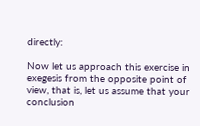directly:

Now let us approach this exercise in exegesis from the opposite point of view, that is, let us assume that your conclusion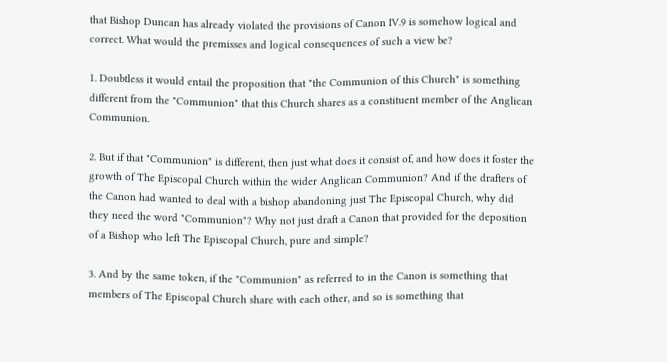that Bishop Duncan has already violated the provisions of Canon IV.9 is somehow logical and correct. What would the premisses and logical consequences of such a view be?

1. Doubtless it would entail the proposition that "the Communion of this Church" is something different from the "Communion" that this Church shares as a constituent member of the Anglican Communion.

2. But if that "Communion" is different, then just what does it consist of, and how does it foster the growth of The Episcopal Church within the wider Anglican Communion? And if the drafters of the Canon had wanted to deal with a bishop abandoning just The Episcopal Church, why did they need the word "Communion"? Why not just draft a Canon that provided for the deposition of a Bishop who left The Episcopal Church, pure and simple?

3. And by the same token, if the "Communion" as referred to in the Canon is something that members of The Episcopal Church share with each other, and so is something that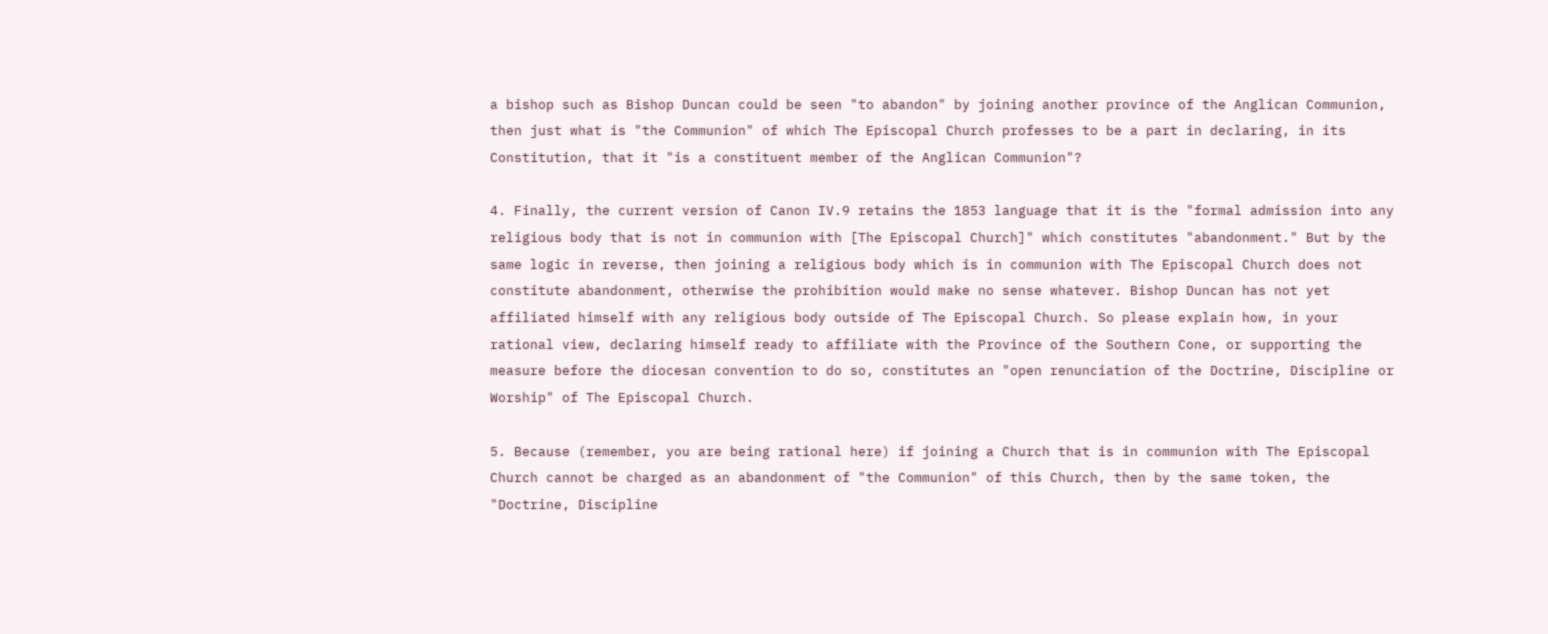a bishop such as Bishop Duncan could be seen "to abandon" by joining another province of the Anglican Communion, then just what is "the Communion" of which The Episcopal Church professes to be a part in declaring, in its Constitution, that it "is a constituent member of the Anglican Communion"?

4. Finally, the current version of Canon IV.9 retains the 1853 language that it is the "formal admission into any religious body that is not in communion with [The Episcopal Church]" which constitutes "abandonment." But by the same logic in reverse, then joining a religious body which is in communion with The Episcopal Church does not constitute abandonment, otherwise the prohibition would make no sense whatever. Bishop Duncan has not yet affiliated himself with any religious body outside of The Episcopal Church. So please explain how, in your rational view, declaring himself ready to affiliate with the Province of the Southern Cone, or supporting the measure before the diocesan convention to do so, constitutes an "open renunciation of the Doctrine, Discipline or Worship" of The Episcopal Church.

5. Because (remember, you are being rational here) if joining a Church that is in communion with The Episcopal Church cannot be charged as an abandonment of "the Communion" of this Church, then by the same token, the "Doctrine, Discipline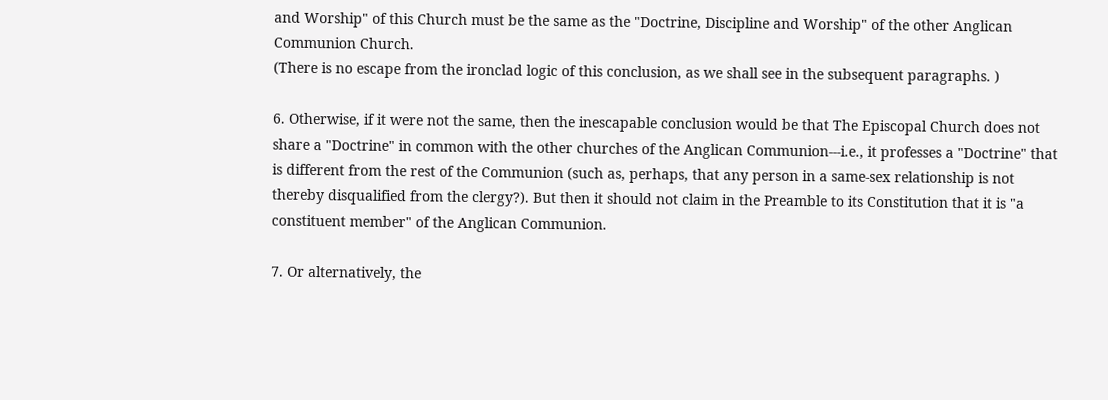and Worship" of this Church must be the same as the "Doctrine, Discipline and Worship" of the other Anglican Communion Church.
(There is no escape from the ironclad logic of this conclusion, as we shall see in the subsequent paragraphs. )

6. Otherwise, if it were not the same, then the inescapable conclusion would be that The Episcopal Church does not share a "Doctrine" in common with the other churches of the Anglican Communion---i.e., it professes a "Doctrine" that is different from the rest of the Communion (such as, perhaps, that any person in a same-sex relationship is not thereby disqualified from the clergy?). But then it should not claim in the Preamble to its Constitution that it is "a constituent member" of the Anglican Communion.

7. Or alternatively, the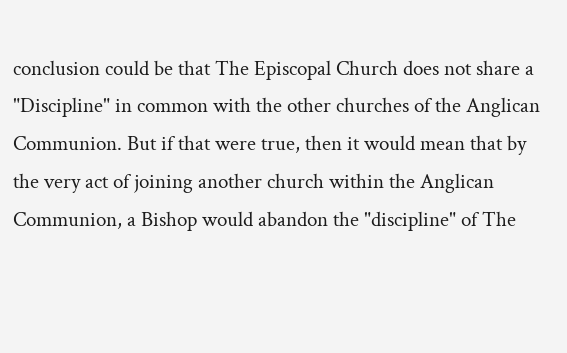conclusion could be that The Episcopal Church does not share a "Discipline" in common with the other churches of the Anglican Communion. But if that were true, then it would mean that by the very act of joining another church within the Anglican Communion, a Bishop would abandon the "discipline" of The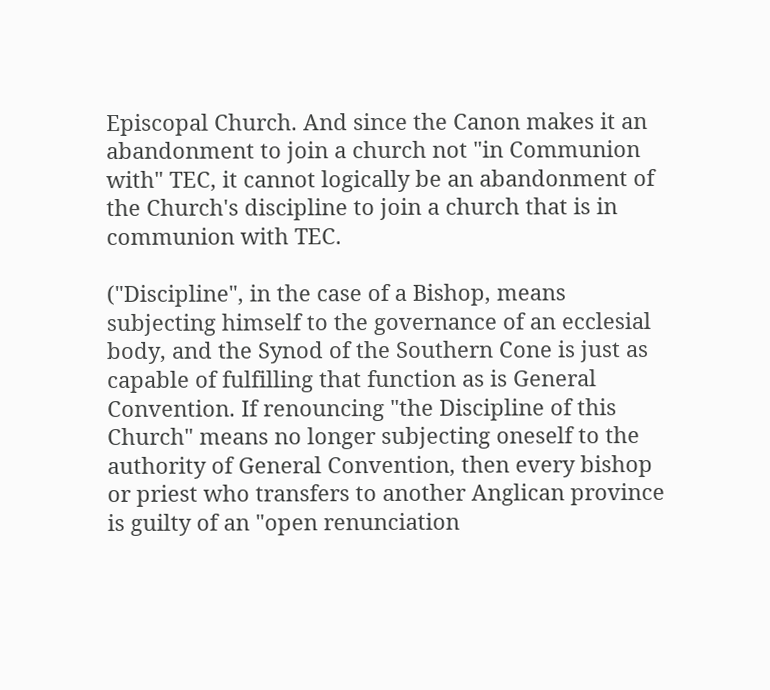Episcopal Church. And since the Canon makes it an abandonment to join a church not "in Communion with" TEC, it cannot logically be an abandonment of the Church's discipline to join a church that is in communion with TEC.

("Discipline", in the case of a Bishop, means subjecting himself to the governance of an ecclesial body, and the Synod of the Southern Cone is just as capable of fulfilling that function as is General Convention. If renouncing "the Discipline of this Church" means no longer subjecting oneself to the authority of General Convention, then every bishop or priest who transfers to another Anglican province is guilty of an "open renunciation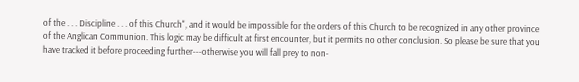of the . . . Discipline . . . of this Church", and it would be impossible for the orders of this Church to be recognized in any other province of the Anglican Communion. This logic may be difficult at first encounter, but it permits no other conclusion. So please be sure that you have tracked it before proceeding further---otherwise you will fall prey to non-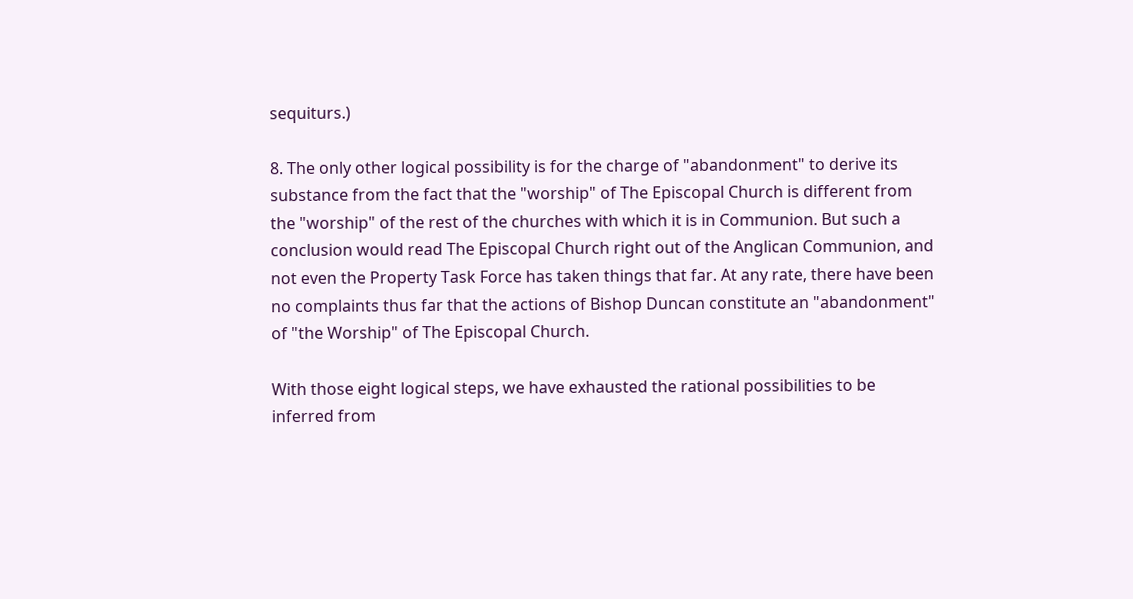sequiturs.)

8. The only other logical possibility is for the charge of "abandonment" to derive its substance from the fact that the "worship" of The Episcopal Church is different from the "worship" of the rest of the churches with which it is in Communion. But such a conclusion would read The Episcopal Church right out of the Anglican Communion, and not even the Property Task Force has taken things that far. At any rate, there have been no complaints thus far that the actions of Bishop Duncan constitute an "abandonment" of "the Worship" of The Episcopal Church.

With those eight logical steps, we have exhausted the rational possibilities to be inferred from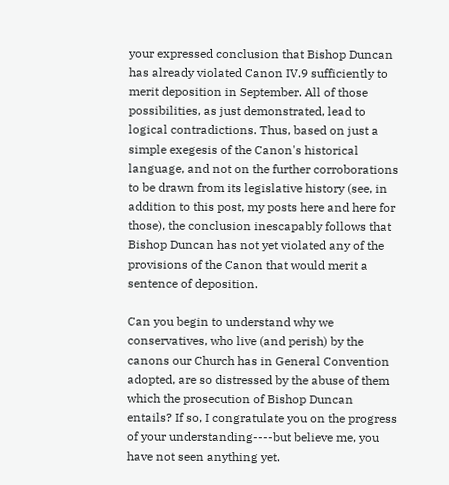your expressed conclusion that Bishop Duncan has already violated Canon IV.9 sufficiently to merit deposition in September. All of those possibilities, as just demonstrated, lead to logical contradictions. Thus, based on just a simple exegesis of the Canon's historical language, and not on the further corroborations to be drawn from its legislative history (see, in addition to this post, my posts here and here for those), the conclusion inescapably follows that Bishop Duncan has not yet violated any of the provisions of the Canon that would merit a sentence of deposition.

Can you begin to understand why we conservatives, who live (and perish) by the canons our Church has in General Convention adopted, are so distressed by the abuse of them which the prosecution of Bishop Duncan entails? If so, I congratulate you on the progress of your understanding----but believe me, you have not seen anything yet.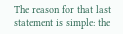The reason for that last statement is simple: the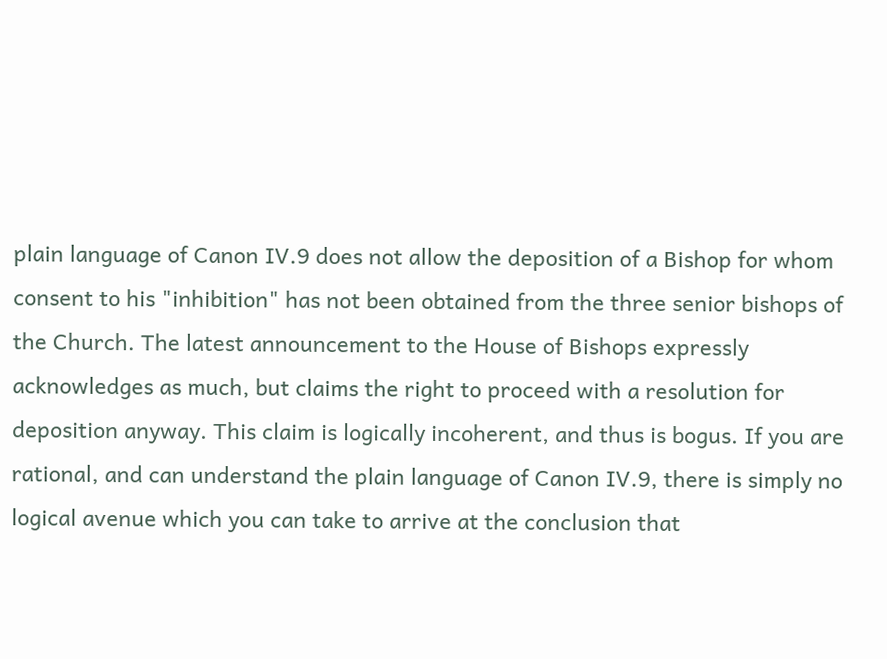plain language of Canon IV.9 does not allow the deposition of a Bishop for whom consent to his "inhibition" has not been obtained from the three senior bishops of the Church. The latest announcement to the House of Bishops expressly acknowledges as much, but claims the right to proceed with a resolution for deposition anyway. This claim is logically incoherent, and thus is bogus. If you are rational, and can understand the plain language of Canon IV.9, there is simply no logical avenue which you can take to arrive at the conclusion that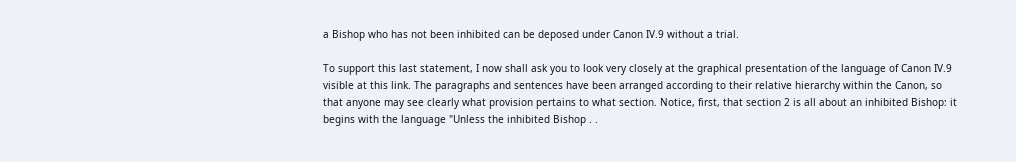a Bishop who has not been inhibited can be deposed under Canon IV.9 without a trial.

To support this last statement, I now shall ask you to look very closely at the graphical presentation of the language of Canon IV.9 visible at this link. The paragraphs and sentences have been arranged according to their relative hierarchy within the Canon, so that anyone may see clearly what provision pertains to what section. Notice, first, that section 2 is all about an inhibited Bishop: it begins with the language "Unless the inhibited Bishop . .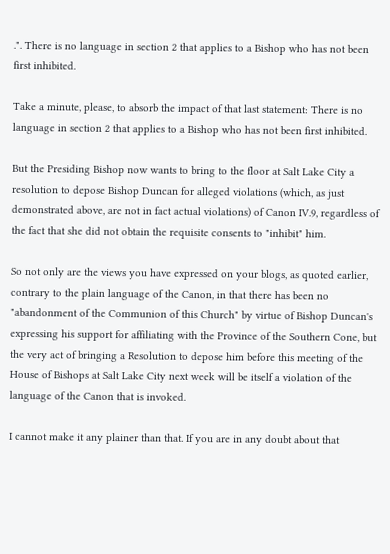.". There is no language in section 2 that applies to a Bishop who has not been first inhibited.

Take a minute, please, to absorb the impact of that last statement: There is no language in section 2 that applies to a Bishop who has not been first inhibited.

But the Presiding Bishop now wants to bring to the floor at Salt Lake City a resolution to depose Bishop Duncan for alleged violations (which, as just demonstrated above, are not in fact actual violations) of Canon IV.9, regardless of the fact that she did not obtain the requisite consents to "inhibit" him.

So not only are the views you have expressed on your blogs, as quoted earlier, contrary to the plain language of the Canon, in that there has been no "abandonment of the Communion of this Church" by virtue of Bishop Duncan's expressing his support for affiliating with the Province of the Southern Cone, but the very act of bringing a Resolution to depose him before this meeting of the House of Bishops at Salt Lake City next week will be itself a violation of the language of the Canon that is invoked.

I cannot make it any plainer than that. If you are in any doubt about that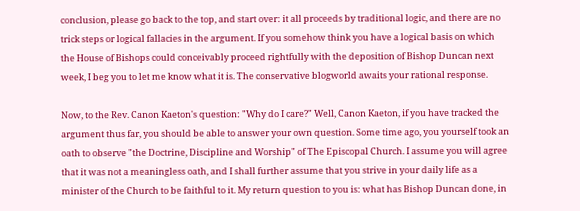conclusion, please go back to the top, and start over: it all proceeds by traditional logic, and there are no trick steps or logical fallacies in the argument. If you somehow think you have a logical basis on which the House of Bishops could conceivably proceed rightfully with the deposition of Bishop Duncan next week, I beg you to let me know what it is. The conservative blogworld awaits your rational response.

Now, to the Rev. Canon Kaeton's question: "Why do I care?" Well, Canon Kaeton, if you have tracked the argument thus far, you should be able to answer your own question. Some time ago, you yourself took an oath to observe "the Doctrine, Discipline and Worship" of The Episcopal Church. I assume you will agree that it was not a meaningless oath, and I shall further assume that you strive in your daily life as a minister of the Church to be faithful to it. My return question to you is: what has Bishop Duncan done, in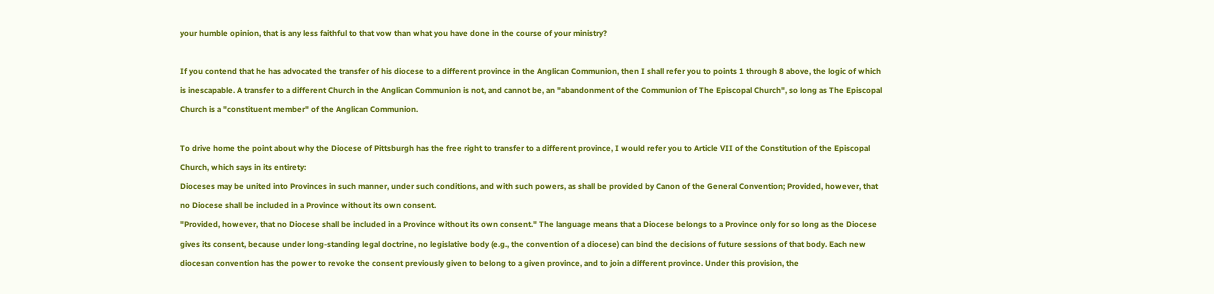your humble opinion, that is any less faithful to that vow than what you have done in the course of your ministry?

If you contend that he has advocated the transfer of his diocese to a different province in the Anglican Communion, then I shall refer you to points 1 through 8 above, the logic of which is inescapable. A transfer to a different Church in the Anglican Communion is not, and cannot be, an "abandonment of the Communion of The Episcopal Church", so long as The Episcopal Church is a "constituent member" of the Anglican Communion.

To drive home the point about why the Diocese of Pittsburgh has the free right to transfer to a different province, I would refer you to Article VII of the Constitution of the Episcopal Church, which says in its entirety:
Dioceses may be united into Provinces in such manner, under such conditions, and with such powers, as shall be provided by Canon of the General Convention; Provided, however, that no Diocese shall be included in a Province without its own consent.
"Provided, however, that no Diocese shall be included in a Province without its own consent." The language means that a Diocese belongs to a Province only for so long as the Diocese gives its consent, because under long-standing legal doctrine, no legislative body (e.g., the convention of a diocese) can bind the decisions of future sessions of that body. Each new diocesan convention has the power to revoke the consent previously given to belong to a given province, and to join a different province. Under this provision, the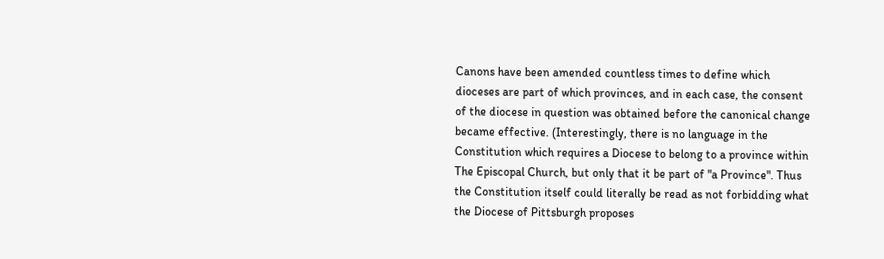Canons have been amended countless times to define which dioceses are part of which provinces, and in each case, the consent of the diocese in question was obtained before the canonical change became effective. (Interestingly, there is no language in the Constitution which requires a Diocese to belong to a province within The Episcopal Church, but only that it be part of "a Province". Thus the Constitution itself could literally be read as not forbidding what the Diocese of Pittsburgh proposes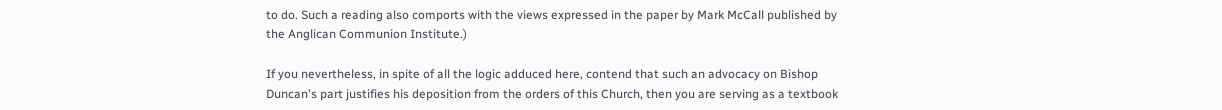to do. Such a reading also comports with the views expressed in the paper by Mark McCall published by the Anglican Communion Institute.)

If you nevertheless, in spite of all the logic adduced here, contend that such an advocacy on Bishop Duncan's part justifies his deposition from the orders of this Church, then you are serving as a textbook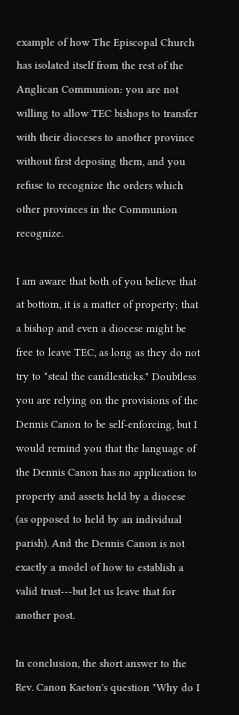example of how The Episcopal Church has isolated itself from the rest of the Anglican Communion: you are not willing to allow TEC bishops to transfer with their dioceses to another province without first deposing them, and you refuse to recognize the orders which other provinces in the Communion recognize.

I am aware that both of you believe that at bottom, it is a matter of property; that a bishop and even a diocese might be free to leave TEC, as long as they do not try to "steal the candlesticks." Doubtless you are relying on the provisions of the Dennis Canon to be self-enforcing, but I would remind you that the language of the Dennis Canon has no application to property and assets held by a diocese (as opposed to held by an individual parish). And the Dennis Canon is not exactly a model of how to establish a valid trust---but let us leave that for another post.

In conclusion, the short answer to the Rev. Canon Kaeton's question "Why do I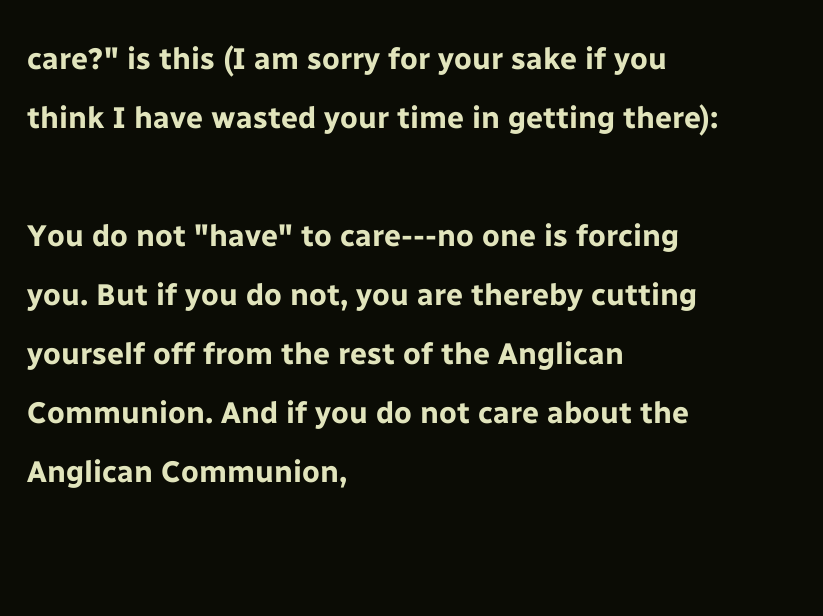care?" is this (I am sorry for your sake if you think I have wasted your time in getting there):

You do not "have" to care---no one is forcing you. But if you do not, you are thereby cutting yourself off from the rest of the Anglican Communion. And if you do not care about the Anglican Communion,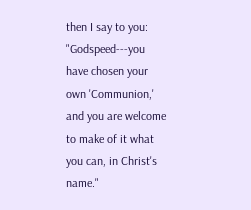then I say to you: "Godspeed---you have chosen your own 'Communion,' and you are welcome to make of it what you can, in Christ's name."